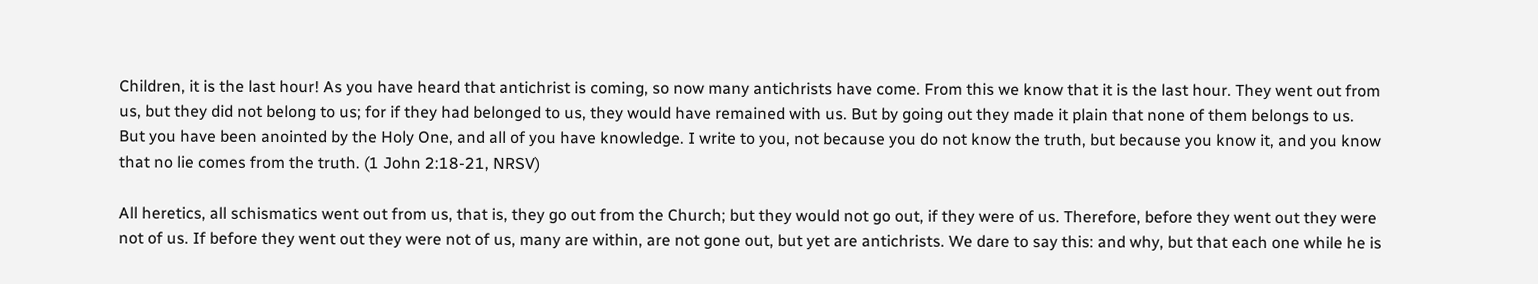Children, it is the last hour! As you have heard that antichrist is coming, so now many antichrists have come. From this we know that it is the last hour. They went out from us, but they did not belong to us; for if they had belonged to us, they would have remained with us. But by going out they made it plain that none of them belongs to us. But you have been anointed by the Holy One, and all of you have knowledge. I write to you, not because you do not know the truth, but because you know it, and you know that no lie comes from the truth. (1 John 2:18-21, NRSV)

All heretics, all schismatics went out from us, that is, they go out from the Church; but they would not go out, if they were of us. Therefore, before they went out they were not of us. If before they went out they were not of us, many are within, are not gone out, but yet are antichrists. We dare to say this: and why, but that each one while he is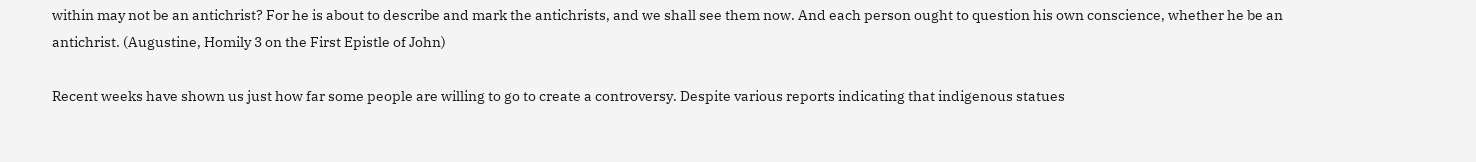within may not be an antichrist? For he is about to describe and mark the antichrists, and we shall see them now. And each person ought to question his own conscience, whether he be an antichrist. (Augustine, Homily 3 on the First Epistle of John)

Recent weeks have shown us just how far some people are willing to go to create a controversy. Despite various reports indicating that indigenous statues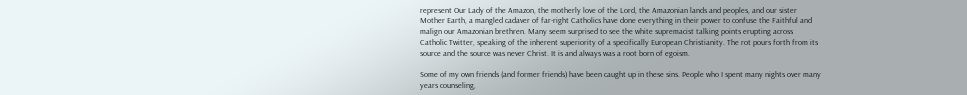represent Our Lady of the Amazon, the motherly love of the Lord, the Amazonian lands and peoples, and our sister Mother Earth, a mangled cadaver of far-right Catholics have done everything in their power to confuse the Faithful and malign our Amazonian brethren. Many seem surprised to see the white supremacist talking points erupting across Catholic Twitter, speaking of the inherent superiority of a specifically European Christianity. The rot pours forth from its source and the source was never Christ. It is and always was a root born of egoism.

Some of my own friends (and former friends) have been caught up in these sins. People who I spent many nights over many years counseling,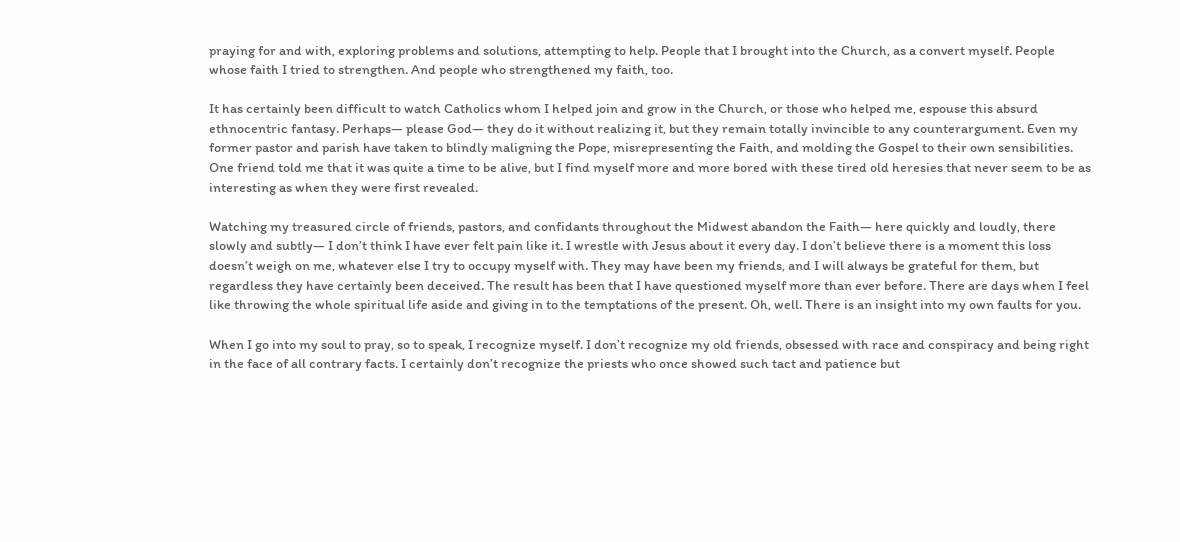praying for and with, exploring problems and solutions, attempting to help. People that I brought into the Church, as a convert myself. People whose faith I tried to strengthen. And people who strengthened my faith, too.

It has certainly been difficult to watch Catholics whom I helped join and grow in the Church, or those who helped me, espouse this absurd ethnocentric fantasy. Perhaps— please God— they do it without realizing it, but they remain totally invincible to any counterargument. Even my former pastor and parish have taken to blindly maligning the Pope, misrepresenting the Faith, and molding the Gospel to their own sensibilities. One friend told me that it was quite a time to be alive, but I find myself more and more bored with these tired old heresies that never seem to be as interesting as when they were first revealed.

Watching my treasured circle of friends, pastors, and confidants throughout the Midwest abandon the Faith— here quickly and loudly, there slowly and subtly— I don’t think I have ever felt pain like it. I wrestle with Jesus about it every day. I don’t believe there is a moment this loss doesn’t weigh on me, whatever else I try to occupy myself with. They may have been my friends, and I will always be grateful for them, but regardless they have certainly been deceived. The result has been that I have questioned myself more than ever before. There are days when I feel like throwing the whole spiritual life aside and giving in to the temptations of the present. Oh, well. There is an insight into my own faults for you.

When I go into my soul to pray, so to speak, I recognize myself. I don’t recognize my old friends, obsessed with race and conspiracy and being right in the face of all contrary facts. I certainly don’t recognize the priests who once showed such tact and patience but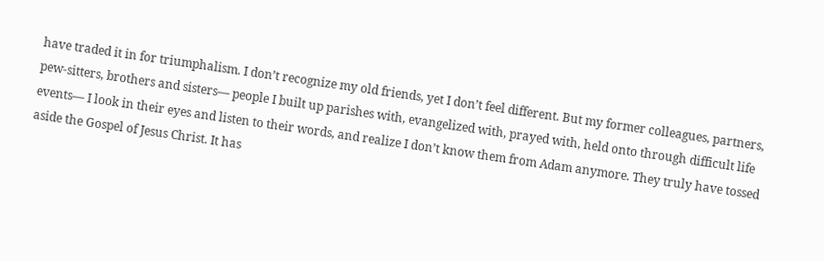have traded it in for triumphalism. I don’t recognize my old friends, yet I don’t feel different. But my former colleagues, partners, pew-sitters, brothers and sisters— people I built up parishes with, evangelized with, prayed with, held onto through difficult life events— I look in their eyes and listen to their words, and realize I don’t know them from Adam anymore. They truly have tossed aside the Gospel of Jesus Christ. It has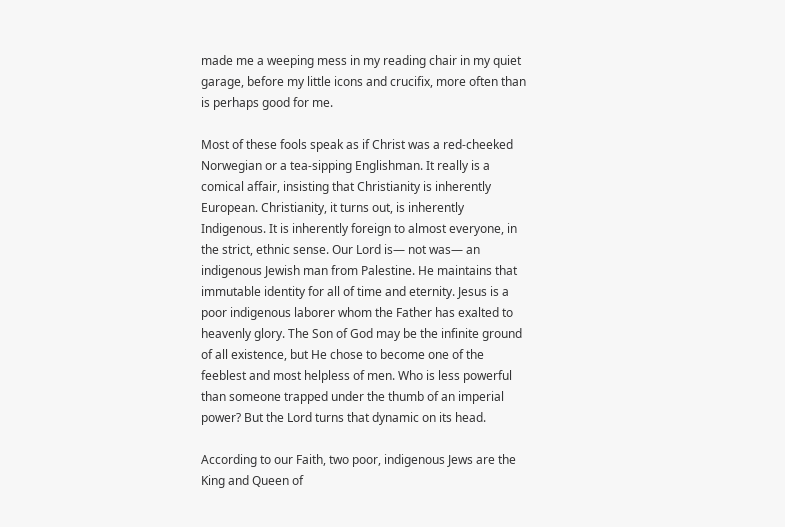made me a weeping mess in my reading chair in my quiet garage, before my little icons and crucifix, more often than is perhaps good for me.

Most of these fools speak as if Christ was a red-cheeked Norwegian or a tea-sipping Englishman. It really is a comical affair, insisting that Christianity is inherently European. Christianity, it turns out, is inherently Indigenous. It is inherently foreign to almost everyone, in the strict, ethnic sense. Our Lord is— not was— an indigenous Jewish man from Palestine. He maintains that immutable identity for all of time and eternity. Jesus is a poor indigenous laborer whom the Father has exalted to heavenly glory. The Son of God may be the infinite ground of all existence, but He chose to become one of the feeblest and most helpless of men. Who is less powerful than someone trapped under the thumb of an imperial power? But the Lord turns that dynamic on its head.

According to our Faith, two poor, indigenous Jews are the King and Queen of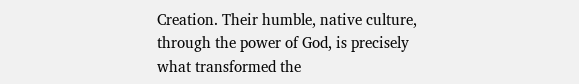Creation. Their humble, native culture, through the power of God, is precisely what transformed the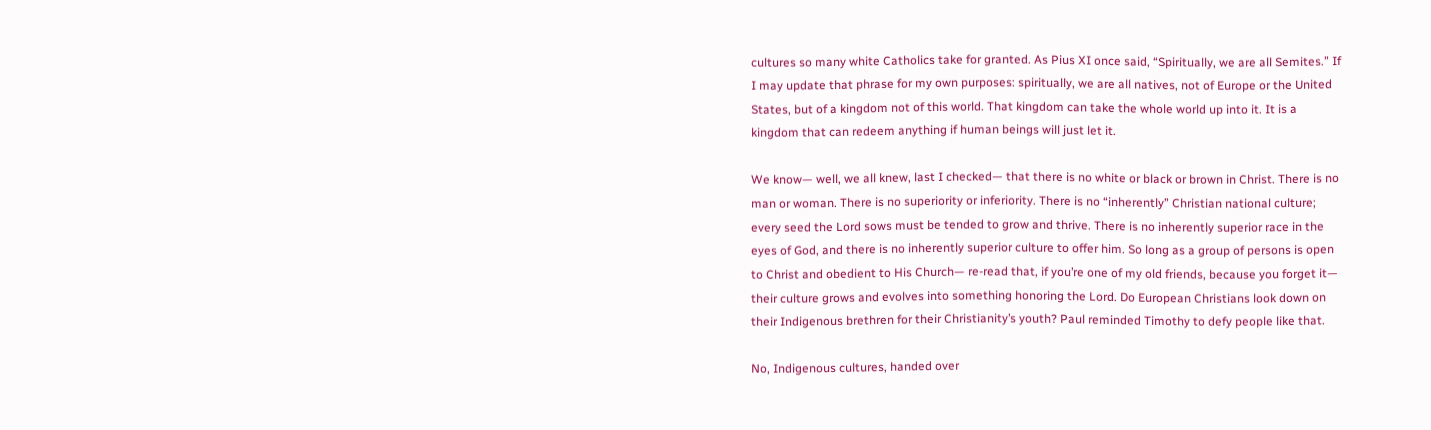cultures so many white Catholics take for granted. As Pius XI once said, “Spiritually, we are all Semites.” If I may update that phrase for my own purposes: spiritually, we are all natives, not of Europe or the United States, but of a kingdom not of this world. That kingdom can take the whole world up into it. It is a kingdom that can redeem anything if human beings will just let it.

We know— well, we all knew, last I checked— that there is no white or black or brown in Christ. There is no man or woman. There is no superiority or inferiority. There is no “inherently” Christian national culture; every seed the Lord sows must be tended to grow and thrive. There is no inherently superior race in the eyes of God, and there is no inherently superior culture to offer him. So long as a group of persons is open to Christ and obedient to His Church— re-read that, if you’re one of my old friends, because you forget it— their culture grows and evolves into something honoring the Lord. Do European Christians look down on their Indigenous brethren for their Christianity’s youth? Paul reminded Timothy to defy people like that.

No, Indigenous cultures, handed over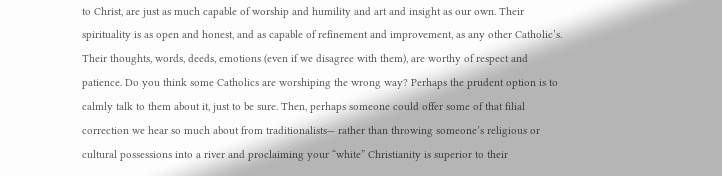to Christ, are just as much capable of worship and humility and art and insight as our own. Their spirituality is as open and honest, and as capable of refinement and improvement, as any other Catholic’s. Their thoughts, words, deeds, emotions (even if we disagree with them), are worthy of respect and patience. Do you think some Catholics are worshiping the wrong way? Perhaps the prudent option is to calmly talk to them about it, just to be sure. Then, perhaps someone could offer some of that filial correction we hear so much about from traditionalists— rather than throwing someone’s religious or cultural possessions into a river and proclaiming your “white” Christianity is superior to their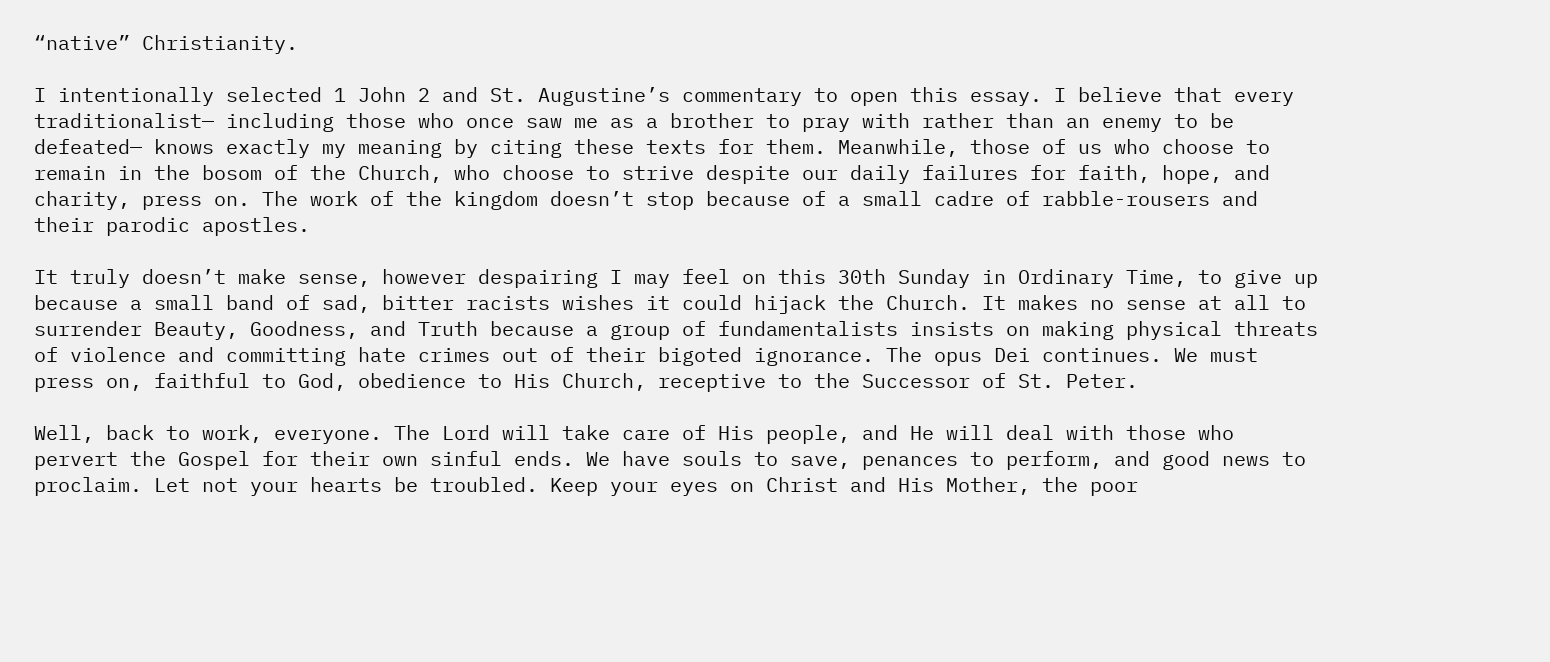“native” Christianity.

I intentionally selected 1 John 2 and St. Augustine’s commentary to open this essay. I believe that every traditionalist— including those who once saw me as a brother to pray with rather than an enemy to be defeated— knows exactly my meaning by citing these texts for them. Meanwhile, those of us who choose to remain in the bosom of the Church, who choose to strive despite our daily failures for faith, hope, and charity, press on. The work of the kingdom doesn’t stop because of a small cadre of rabble-rousers and their parodic apostles.

It truly doesn’t make sense, however despairing I may feel on this 30th Sunday in Ordinary Time, to give up because a small band of sad, bitter racists wishes it could hijack the Church. It makes no sense at all to surrender Beauty, Goodness, and Truth because a group of fundamentalists insists on making physical threats of violence and committing hate crimes out of their bigoted ignorance. The opus Dei continues. We must press on, faithful to God, obedience to His Church, receptive to the Successor of St. Peter.

Well, back to work, everyone. The Lord will take care of His people, and He will deal with those who pervert the Gospel for their own sinful ends. We have souls to save, penances to perform, and good news to proclaim. Let not your hearts be troubled. Keep your eyes on Christ and His Mother, the poor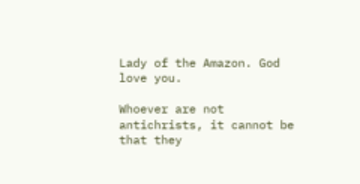Lady of the Amazon. God love you.

Whoever are not antichrists, it cannot be that they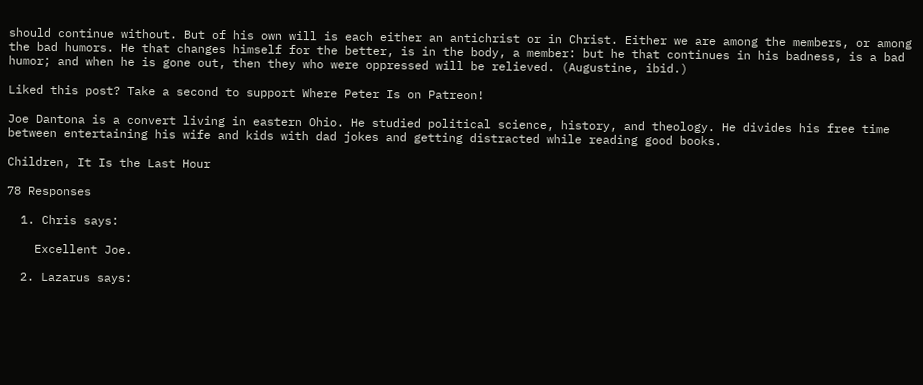should continue without. But of his own will is each either an antichrist or in Christ. Either we are among the members, or among the bad humors. He that changes himself for the better, is in the body, a member: but he that continues in his badness, is a bad humor; and when he is gone out, then they who were oppressed will be relieved. (Augustine, ibid.)

Liked this post? Take a second to support Where Peter Is on Patreon!

Joe Dantona is a convert living in eastern Ohio. He studied political science, history, and theology. He divides his free time between entertaining his wife and kids with dad jokes and getting distracted while reading good books.

Children, It Is the Last Hour

78 Responses

  1. Chris says:

    Excellent Joe.

  2. Lazarus says: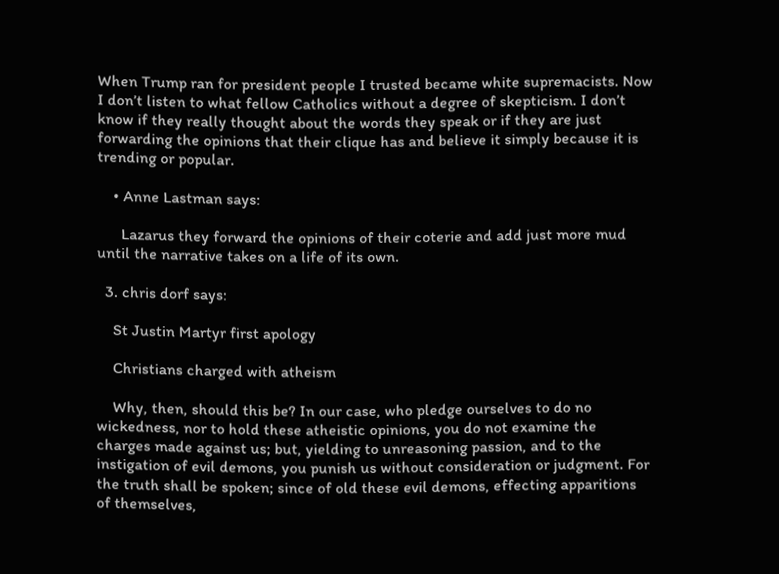When Trump ran for president people I trusted became white supremacists. Now I don’t listen to what fellow Catholics without a degree of skepticism. I don’t know if they really thought about the words they speak or if they are just forwarding the opinions that their clique has and believe it simply because it is trending or popular.

    • Anne Lastman says:

      Lazarus they forward the opinions of their coterie and add just more mud until the narrative takes on a life of its own.

  3. chris dorf says:

    St Justin Martyr first apology

    Christians charged with atheism

    Why, then, should this be? In our case, who pledge ourselves to do no wickedness, nor to hold these atheistic opinions, you do not examine the charges made against us; but, yielding to unreasoning passion, and to the instigation of evil demons, you punish us without consideration or judgment. For the truth shall be spoken; since of old these evil demons, effecting apparitions of themselves,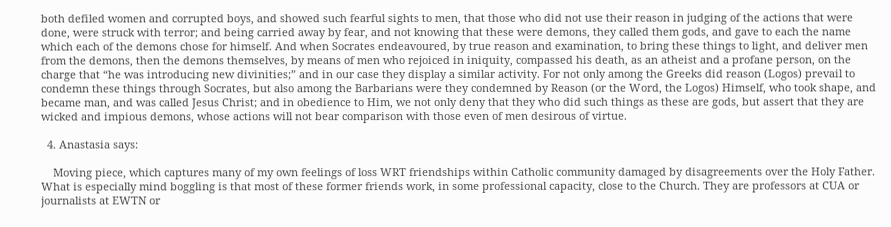both defiled women and corrupted boys, and showed such fearful sights to men, that those who did not use their reason in judging of the actions that were done, were struck with terror; and being carried away by fear, and not knowing that these were demons, they called them gods, and gave to each the name which each of the demons chose for himself. And when Socrates endeavoured, by true reason and examination, to bring these things to light, and deliver men from the demons, then the demons themselves, by means of men who rejoiced in iniquity, compassed his death, as an atheist and a profane person, on the charge that “he was introducing new divinities;” and in our case they display a similar activity. For not only among the Greeks did reason (Logos) prevail to condemn these things through Socrates, but also among the Barbarians were they condemned by Reason (or the Word, the Logos) Himself, who took shape, and became man, and was called Jesus Christ; and in obedience to Him, we not only deny that they who did such things as these are gods, but assert that they are wicked and impious demons, whose actions will not bear comparison with those even of men desirous of virtue.

  4. Anastasia says:

    Moving piece, which captures many of my own feelings of loss WRT friendships within Catholic community damaged by disagreements over the Holy Father. What is especially mind boggling is that most of these former friends work, in some professional capacity, close to the Church. They are professors at CUA or journalists at EWTN or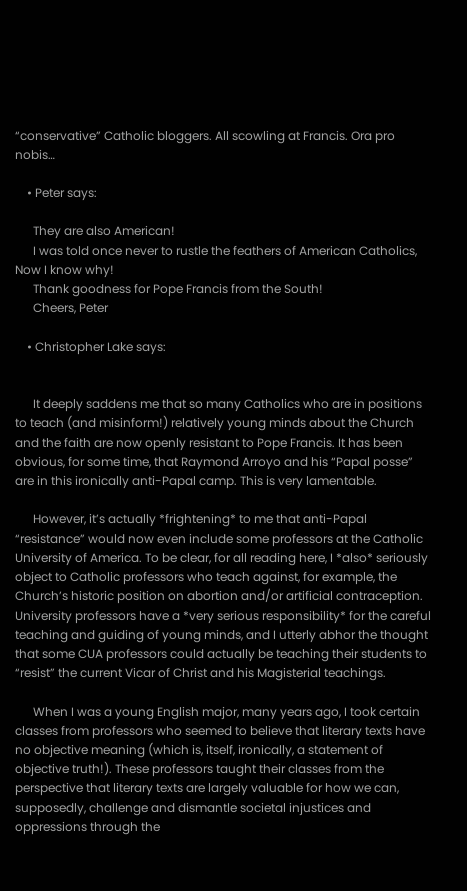“conservative” Catholic bloggers. All scowling at Francis. Ora pro nobis…

    • Peter says:

      They are also American!
      I was told once never to rustle the feathers of American Catholics, Now I know why!
      Thank goodness for Pope Francis from the South!
      Cheers, Peter

    • Christopher Lake says:


      It deeply saddens me that so many Catholics who are in positions to teach (and misinform!) relatively young minds about the Church and the faith are now openly resistant to Pope Francis. It has been obvious, for some time, that Raymond Arroyo and his “Papal posse” are in this ironically anti-Papal camp. This is very lamentable.

      However, it’s actually *frightening* to me that anti-Papal “resistance” would now even include some professors at the Catholic University of America. To be clear, for all reading here, I *also* seriously object to Catholic professors who teach against, for example, the Church’s historic position on abortion and/or artificial contraception. University professors have a *very serious responsibility* for the careful teaching and guiding of young minds, and I utterly abhor the thought that some CUA professors could actually be teaching their students to “resist” the current Vicar of Christ and his Magisterial teachings.

      When I was a young English major, many years ago, I took certain classes from professors who seemed to believe that literary texts have no objective meaning (which is, itself, ironically, a statement of objective truth!). These professors taught their classes from the perspective that literary texts are largely valuable for how we can, supposedly, challenge and dismantle societal injustices and oppressions through the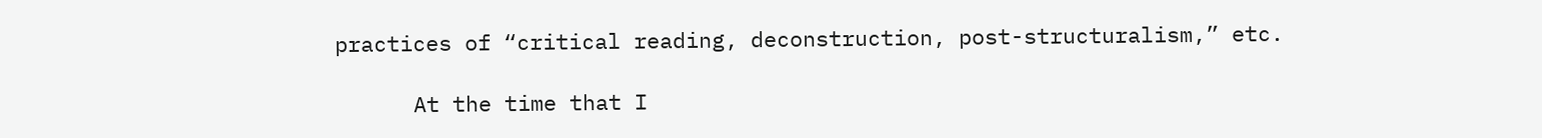practices of “critical reading, deconstruction, post-structuralism,” etc.

      At the time that I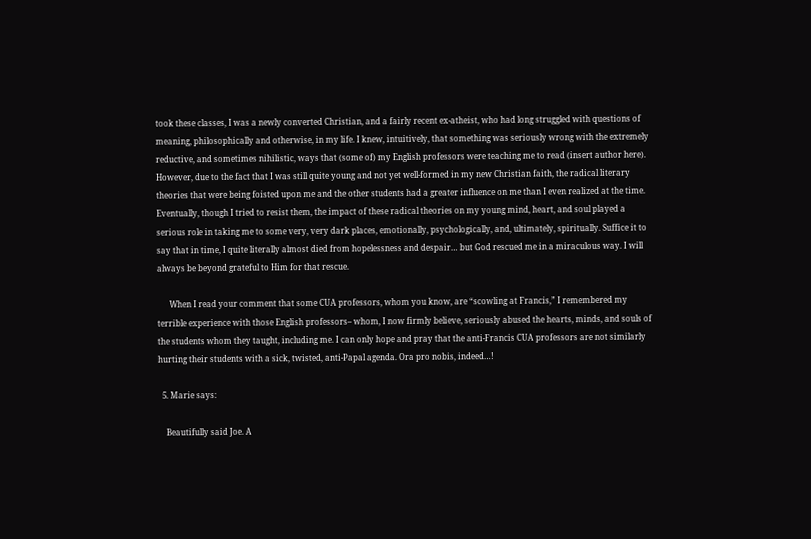took these classes, I was a newly converted Christian, and a fairly recent ex-atheist, who had long struggled with questions of meaning, philosophically and otherwise, in my life. I knew, intuitively, that something was seriously wrong with the extremely reductive, and sometimes nihilistic, ways that (some of) my English professors were teaching me to read (insert author here). However, due to the fact that I was still quite young and not yet well-formed in my new Christian faith, the radical literary theories that were being foisted upon me and the other students had a greater influence on me than I even realized at the time. Eventually, though I tried to resist them, the impact of these radical theories on my young mind, heart, and soul played a serious role in taking me to some very, very dark places, emotionally, psychologically, and, ultimately, spiritually. Suffice it to say that in time, I quite literally almost died from hopelessness and despair… but God rescued me in a miraculous way. I will always be beyond grateful to Him for that rescue.

      When I read your comment that some CUA professors, whom you know, are “scowling at Francis,” I remembered my terrible experience with those English professors– whom, I now firmly believe, seriously abused the hearts, minds, and souls of the students whom they taught, including me. I can only hope and pray that the anti-Francis CUA professors are not similarly hurting their students with a sick, twisted, anti-Papal agenda. Ora pro nobis, indeed…!

  5. Marie says:

    Beautifully said Joe. A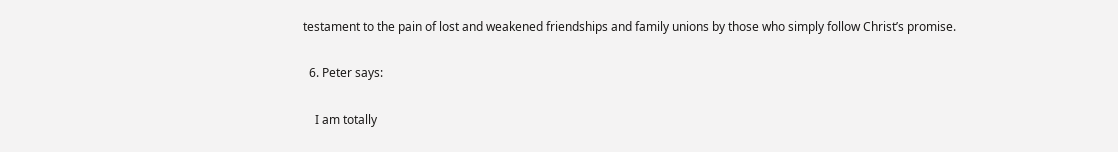testament to the pain of lost and weakened friendships and family unions by those who simply follow Christ’s promise.

  6. Peter says:

    I am totally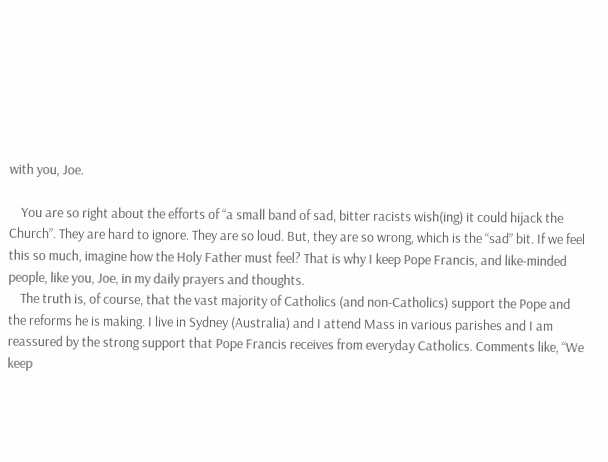with you, Joe.

    You are so right about the efforts of “a small band of sad, bitter racists wish(ing) it could hijack the Church”. They are hard to ignore. They are so loud. But, they are so wrong, which is the “sad” bit. If we feel this so much, imagine how the Holy Father must feel? That is why I keep Pope Francis, and like-minded people, like you, Joe, in my daily prayers and thoughts.
    The truth is, of course, that the vast majority of Catholics (and non-Catholics) support the Pope and the reforms he is making. I live in Sydney (Australia) and I attend Mass in various parishes and I am reassured by the strong support that Pope Francis receives from everyday Catholics. Comments like, “We keep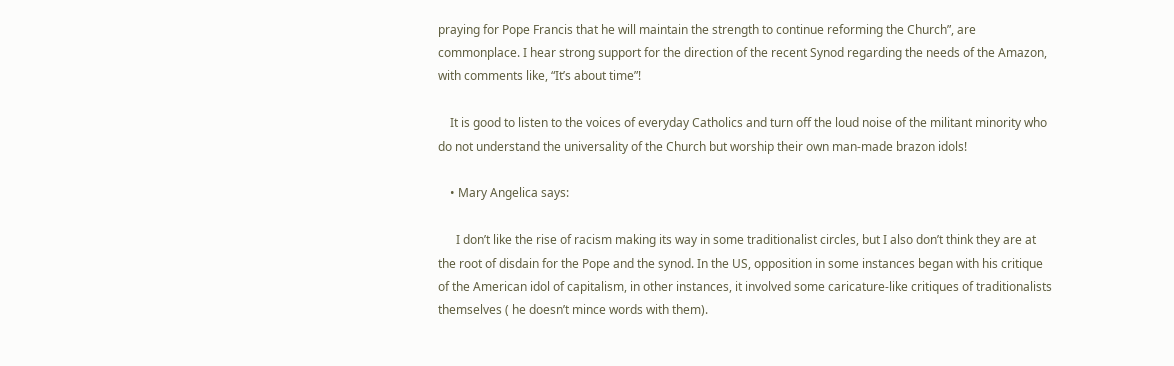praying for Pope Francis that he will maintain the strength to continue reforming the Church”, are commonplace. I hear strong support for the direction of the recent Synod regarding the needs of the Amazon, with comments like, “It’s about time”!

    It is good to listen to the voices of everyday Catholics and turn off the loud noise of the militant minority who do not understand the universality of the Church but worship their own man-made brazon idols!

    • Mary Angelica says:

      I don’t like the rise of racism making its way in some traditionalist circles, but I also don’t think they are at the root of disdain for the Pope and the synod. In the US, opposition in some instances began with his critique of the American idol of capitalism, in other instances, it involved some caricature-like critiques of traditionalists themselves ( he doesn’t mince words with them).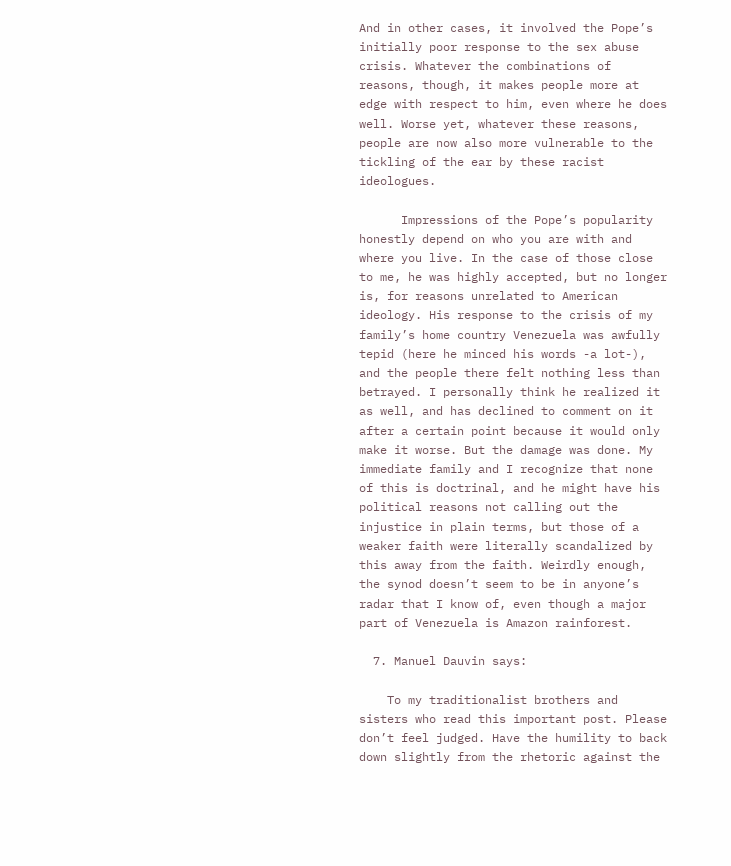And in other cases, it involved the Pope’s initially poor response to the sex abuse crisis. Whatever the combinations of reasons, though, it makes people more at edge with respect to him, even where he does well. Worse yet, whatever these reasons, people are now also more vulnerable to the tickling of the ear by these racist ideologues.

      Impressions of the Pope’s popularity honestly depend on who you are with and where you live. In the case of those close to me, he was highly accepted, but no longer is, for reasons unrelated to American ideology. His response to the crisis of my family’s home country Venezuela was awfully tepid (here he minced his words -a lot-), and the people there felt nothing less than betrayed. I personally think he realized it as well, and has declined to comment on it after a certain point because it would only make it worse. But the damage was done. My immediate family and I recognize that none of this is doctrinal, and he might have his political reasons not calling out the injustice in plain terms, but those of a weaker faith were literally scandalized by this away from the faith. Weirdly enough, the synod doesn’t seem to be in anyone’s radar that I know of, even though a major part of Venezuela is Amazon rainforest.

  7. Manuel Dauvin says:

    To my traditionalist brothers and sisters who read this important post. Please don’t feel judged. Have the humility to back down slightly from the rhetoric against the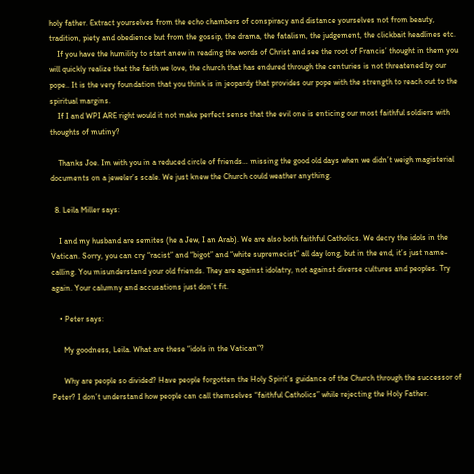holy father. Extract yourselves from the echo chambers of conspiracy and distance yourselves not from beauty, tradition, piety and obedience but from the gossip, the drama, the fatalism, the judgement, the clickbait headlines etc.
    If you have the humility to start anew in reading the words of Christ and see the root of Francis’ thought in them you will quickly realize that the faith we love, the church that has endured through the centuries is not threatened by our pope.. It is the very foundation that you think is in jeopardy that provides our pope with the strength to reach out to the spiritual margins.
    If I and WPI ARE right would it not make perfect sense that the evil one is enticing our most faithful soldiers with thoughts of mutiny?

    Thanks Joe. Im with you in a reduced circle of friends… missing the good old days when we didn’t weigh magisterial documents on a jeweler’s scale. We just knew the Church could weather anything.

  8. Leila Miller says:

    I and my husband are semites (he a Jew, I an Arab). We are also both faithful Catholics. We decry the idols in the Vatican. Sorry, you can cry “racist” and “bigot” and “white supremecist” all day long, but in the end, it’s just name-calling. You misunderstand your old friends. They are against idolatry, not against diverse cultures and peoples. Try again. Your calumny and accusations just don’t fit.

    • Peter says:

      My goodness, Leila. What are these “idols in the Vatican”?

      Why are people so divided? Have people forgotten the Holy Spirit’s guidance of the Church through the successor of Peter? I don’t understand how people can call themselves “faithful Catholics” while rejecting the Holy Father.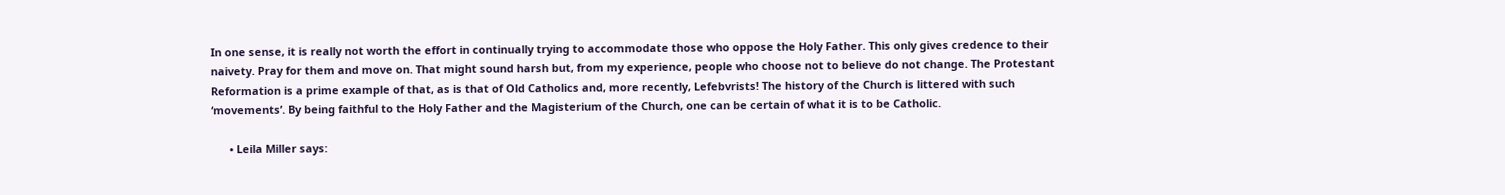In one sense, it is really not worth the effort in continually trying to accommodate those who oppose the Holy Father. This only gives credence to their naivety. Pray for them and move on. That might sound harsh but, from my experience, people who choose not to believe do not change. The Protestant Reformation is a prime example of that, as is that of Old Catholics and, more recently, Lefebvrists! The history of the Church is littered with such ‘movements’. By being faithful to the Holy Father and the Magisterium of the Church, one can be certain of what it is to be Catholic.

      • Leila Miller says: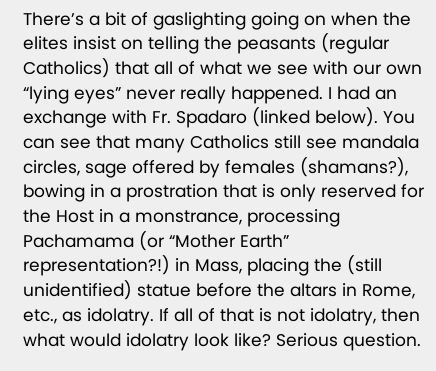There’s a bit of gaslighting going on when the elites insist on telling the peasants (regular Catholics) that all of what we see with our own “lying eyes” never really happened. I had an exchange with Fr. Spadaro (linked below). You can see that many Catholics still see mandala circles, sage offered by females (shamans?), bowing in a prostration that is only reserved for the Host in a monstrance, processing Pachamama (or “Mother Earth” representation?!) in Mass, placing the (still unidentified) statue before the altars in Rome, etc., as idolatry. If all of that is not idolatry, then what would idolatry look like? Serious question.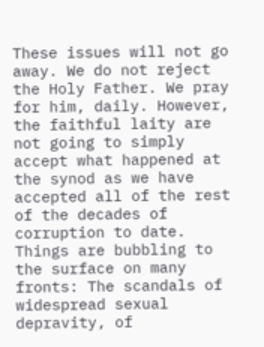These issues will not go away. We do not reject the Holy Father. We pray for him, daily. However, the faithful laity are not going to simply accept what happened at the synod as we have accepted all of the rest of the decades of corruption to date. Things are bubbling to the surface on many fronts: The scandals of widespread sexual depravity, of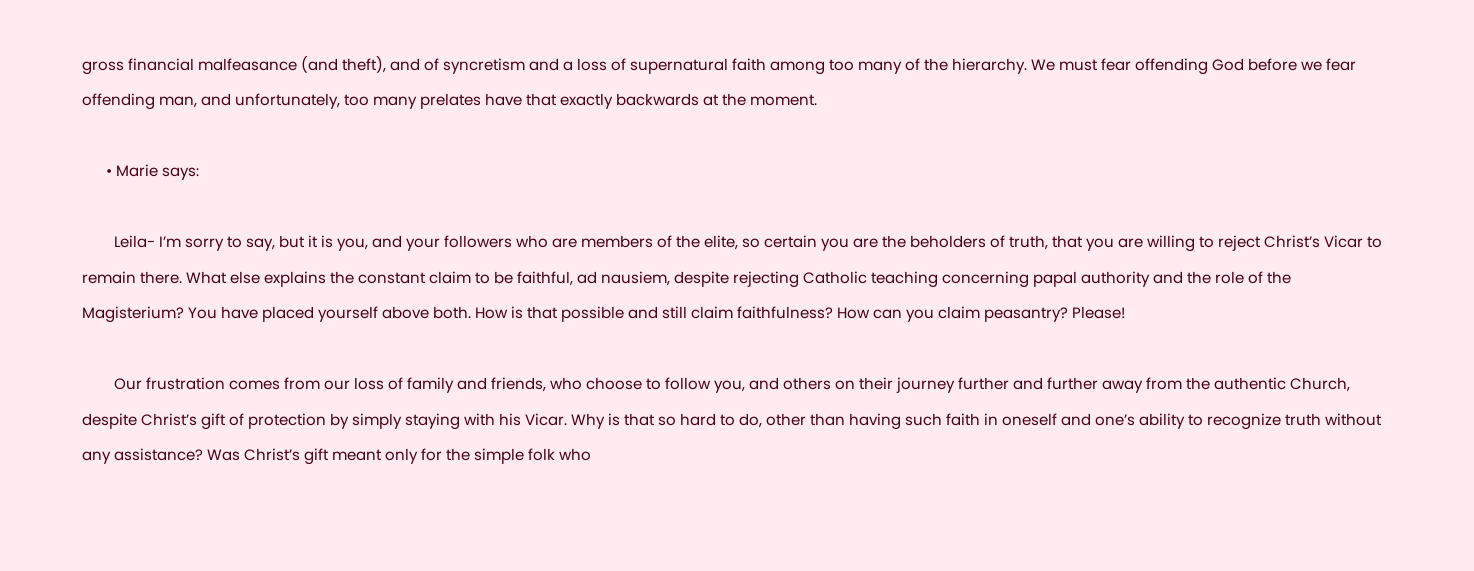gross financial malfeasance (and theft), and of syncretism and a loss of supernatural faith among too many of the hierarchy. We must fear offending God before we fear offending man, and unfortunately, too many prelates have that exactly backwards at the moment.

      • Marie says:

        Leila- I’m sorry to say, but it is you, and your followers who are members of the elite, so certain you are the beholders of truth, that you are willing to reject Christ’s Vicar to remain there. What else explains the constant claim to be faithful, ad nausiem, despite rejecting Catholic teaching concerning papal authority and the role of the Magisterium? You have placed yourself above both. How is that possible and still claim faithfulness? How can you claim peasantry? Please!

        Our frustration comes from our loss of family and friends, who choose to follow you, and others on their journey further and further away from the authentic Church, despite Christ’s gift of protection by simply staying with his Vicar. Why is that so hard to do, other than having such faith in oneself and one’s ability to recognize truth without any assistance? Was Christ’s gift meant only for the simple folk who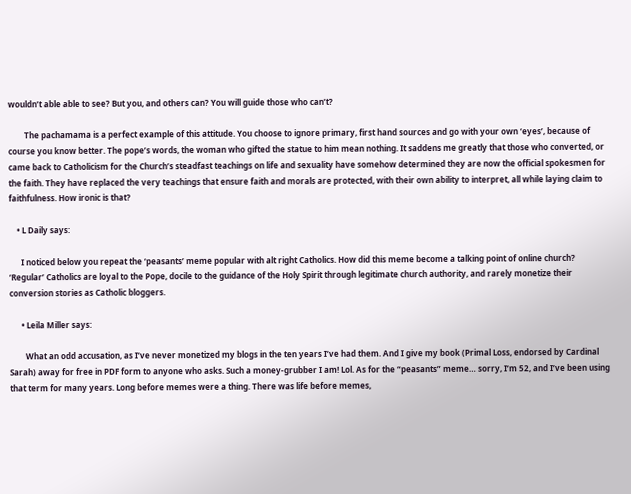wouldn’t able able to see? But you, and others can? You will guide those who can’t?

        The pachamama is a perfect example of this attitude. You choose to ignore primary, first hand sources and go with your own ‘eyes’, because of course you know better. The pope’s words, the woman who gifted the statue to him mean nothing. It saddens me greatly that those who converted, or came back to Catholicism for the Church’s steadfast teachings on life and sexuality have somehow determined they are now the official spokesmen for the faith. They have replaced the very teachings that ensure faith and morals are protected, with their own ability to interpret, all while laying claim to faithfulness. How ironic is that?

    • L Daily says:

      I noticed below you repeat the ‘peasants’ meme popular with alt right Catholics. How did this meme become a talking point of online church? ‘Regular’ Catholics are loyal to the Pope, docile to the guidance of the Holy Spirit through legitimate church authority, and rarely monetize their conversion stories as Catholic bloggers.

      • Leila Miller says:

        What an odd accusation, as I’ve never monetized my blogs in the ten years I’ve had them. And I give my book (Primal Loss, endorsed by Cardinal Sarah) away for free in PDF form to anyone who asks. Such a money-grubber I am! Lol. As for the “peasants” meme… sorry, I’m 52, and I’ve been using that term for many years. Long before memes were a thing. There was life before memes,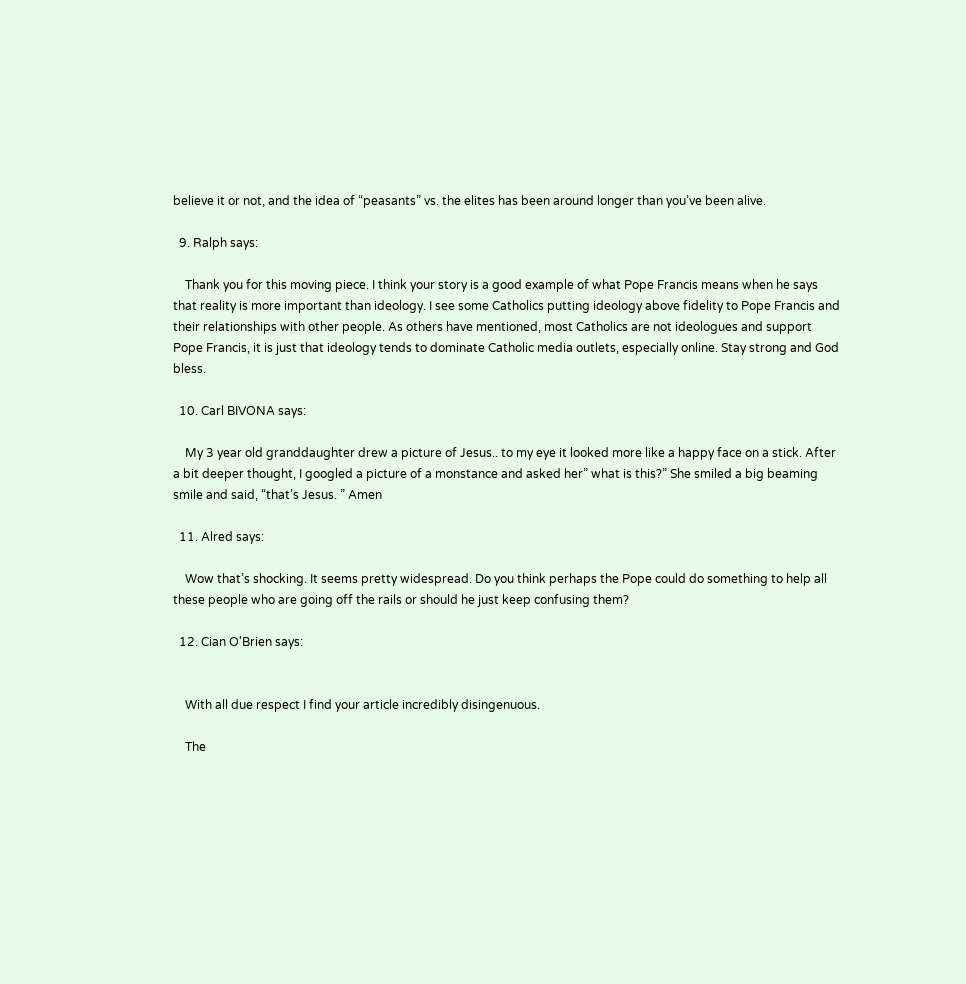believe it or not, and the idea of “peasants” vs. the elites has been around longer than you’ve been alive.

  9. Ralph says:

    Thank you for this moving piece. I think your story is a good example of what Pope Francis means when he says that reality is more important than ideology. I see some Catholics putting ideology above fidelity to Pope Francis and their relationships with other people. As others have mentioned, most Catholics are not ideologues and support Pope Francis, it is just that ideology tends to dominate Catholic media outlets, especially online. Stay strong and God bless.

  10. Carl BIVONA says:

    My 3 year old granddaughter drew a picture of Jesus.. to my eye it looked more like a happy face on a stick. After a bit deeper thought, I googled a picture of a monstance and asked her” what is this?” She smiled a big beaming smile and said, “that’s Jesus. ” Amen

  11. Alred says:

    Wow that’s shocking. It seems pretty widespread. Do you think perhaps the Pope could do something to help all these people who are going off the rails or should he just keep confusing them?

  12. Cian O'Brien says:


    With all due respect I find your article incredibly disingenuous.

    The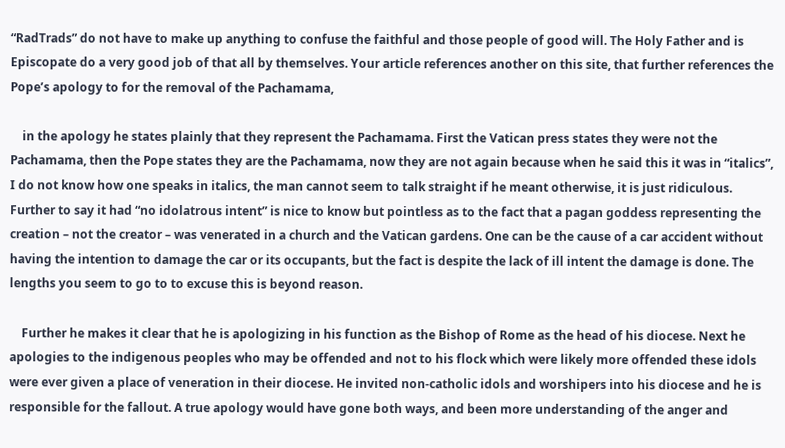“RadTrads” do not have to make up anything to confuse the faithful and those people of good will. The Holy Father and is Episcopate do a very good job of that all by themselves. Your article references another on this site, that further references the Pope’s apology to for the removal of the Pachamama,

    in the apology he states plainly that they represent the Pachamama. First the Vatican press states they were not the Pachamama, then the Pope states they are the Pachamama, now they are not again because when he said this it was in “italics”, I do not know how one speaks in italics, the man cannot seem to talk straight if he meant otherwise, it is just ridiculous. Further to say it had “no idolatrous intent” is nice to know but pointless as to the fact that a pagan goddess representing the creation – not the creator – was venerated in a church and the Vatican gardens. One can be the cause of a car accident without having the intention to damage the car or its occupants, but the fact is despite the lack of ill intent the damage is done. The lengths you seem to go to to excuse this is beyond reason.

    Further he makes it clear that he is apologizing in his function as the Bishop of Rome as the head of his diocese. Next he apologies to the indigenous peoples who may be offended and not to his flock which were likely more offended these idols were ever given a place of veneration in their diocese. He invited non-catholic idols and worshipers into his diocese and he is responsible for the fallout. A true apology would have gone both ways, and been more understanding of the anger and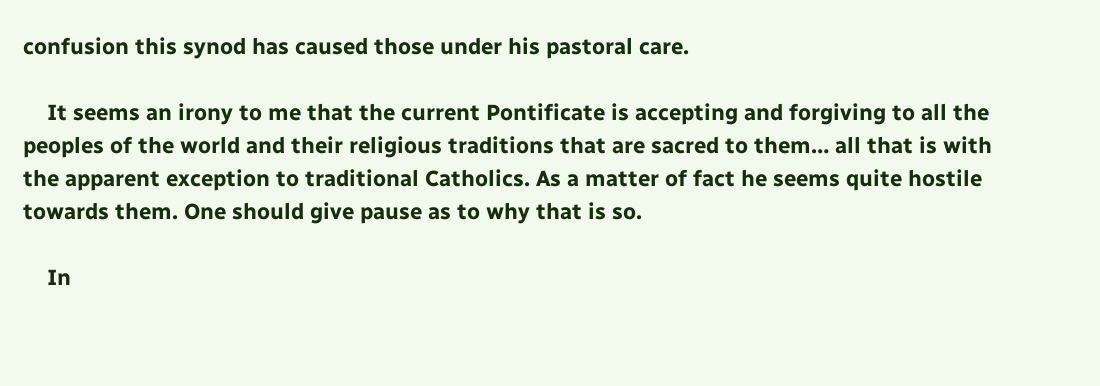confusion this synod has caused those under his pastoral care.

    It seems an irony to me that the current Pontificate is accepting and forgiving to all the peoples of the world and their religious traditions that are sacred to them… all that is with the apparent exception to traditional Catholics. As a matter of fact he seems quite hostile towards them. One should give pause as to why that is so.

    In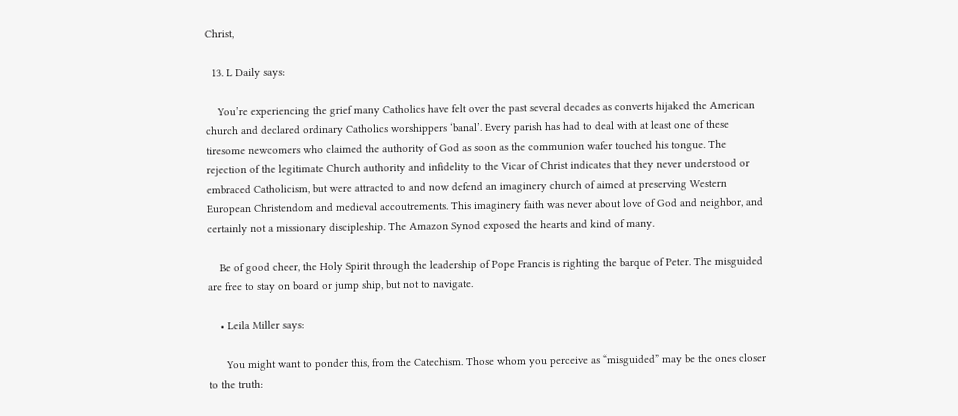Christ,

  13. L Daily says:

    You’re experiencing the grief many Catholics have felt over the past several decades as converts hijaked the American church and declared ordinary Catholics worshippers ‘banal’. Every parish has had to deal with at least one of these tiresome newcomers who claimed the authority of God as soon as the communion wafer touched his tongue. The rejection of the legitimate Church authority and infidelity to the Vicar of Christ indicates that they never understood or embraced Catholicism, but were attracted to and now defend an imaginery church of aimed at preserving Western European Christendom and medieval accoutrements. This imaginery faith was never about love of God and neighbor, and certainly not a missionary discipleship. The Amazon Synod exposed the hearts and kind of many.

    Be of good cheer, the Holy Spirit through the leadership of Pope Francis is righting the barque of Peter. The misguided are free to stay on board or jump ship, but not to navigate.

    • Leila Miller says:

      You might want to ponder this, from the Catechism. Those whom you perceive as “misguided” may be the ones closer to the truth: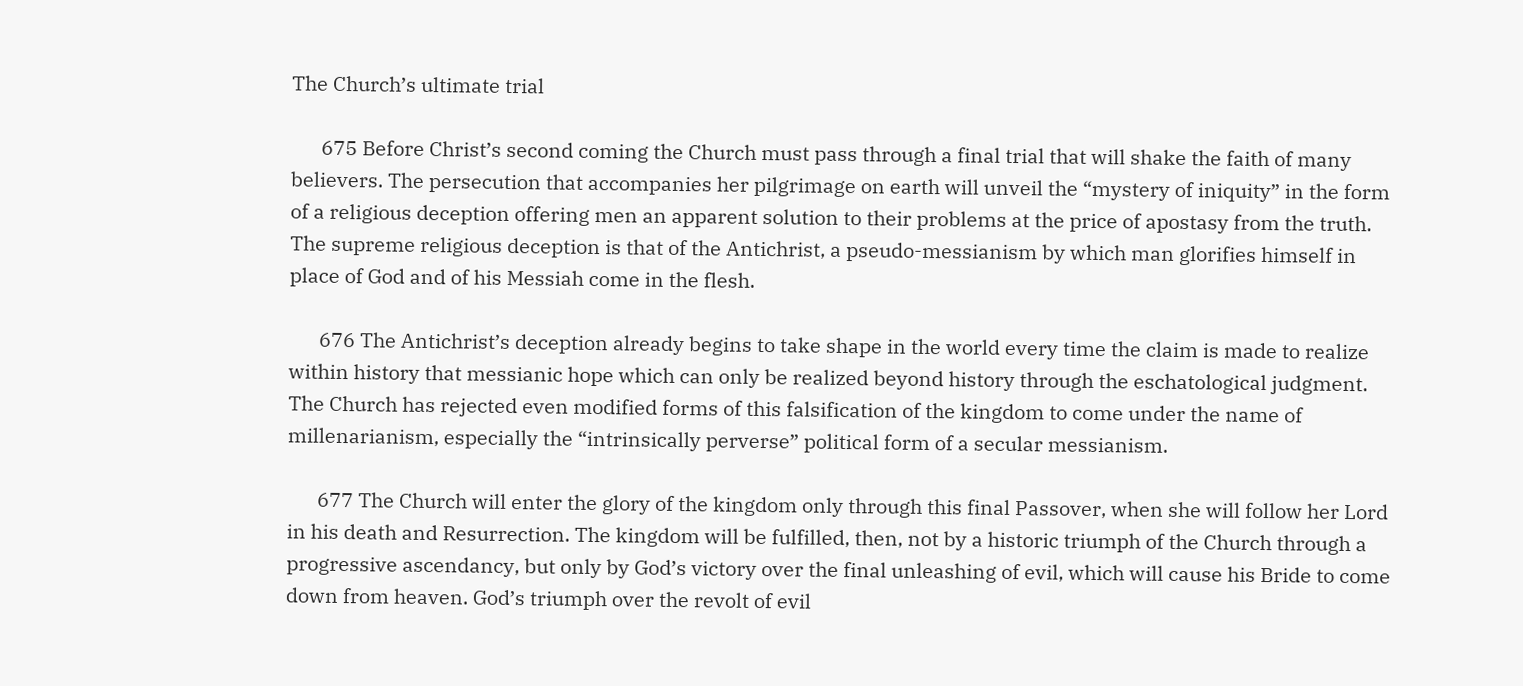The Church’s ultimate trial

      675 Before Christ’s second coming the Church must pass through a final trial that will shake the faith of many believers. The persecution that accompanies her pilgrimage on earth will unveil the “mystery of iniquity” in the form of a religious deception offering men an apparent solution to their problems at the price of apostasy from the truth. The supreme religious deception is that of the Antichrist, a pseudo-messianism by which man glorifies himself in place of God and of his Messiah come in the flesh.

      676 The Antichrist’s deception already begins to take shape in the world every time the claim is made to realize within history that messianic hope which can only be realized beyond history through the eschatological judgment. The Church has rejected even modified forms of this falsification of the kingdom to come under the name of millenarianism, especially the “intrinsically perverse” political form of a secular messianism.

      677 The Church will enter the glory of the kingdom only through this final Passover, when she will follow her Lord in his death and Resurrection. The kingdom will be fulfilled, then, not by a historic triumph of the Church through a progressive ascendancy, but only by God’s victory over the final unleashing of evil, which will cause his Bride to come down from heaven. God’s triumph over the revolt of evil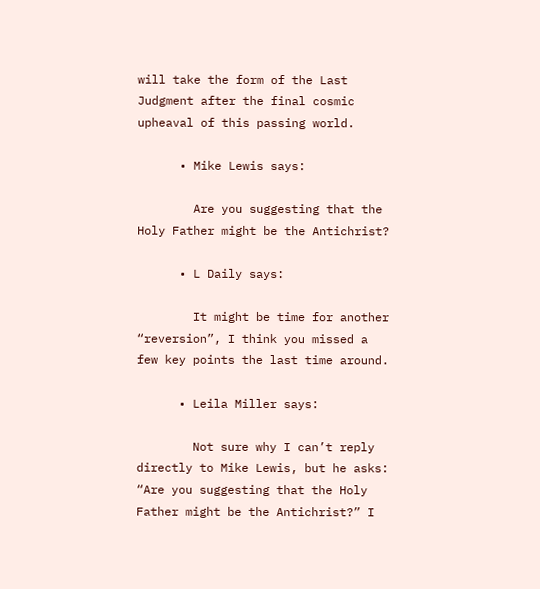will take the form of the Last Judgment after the final cosmic upheaval of this passing world.

      • Mike Lewis says:

        Are you suggesting that the Holy Father might be the Antichrist?

      • L Daily says:

        It might be time for another “reversion”, I think you missed a few key points the last time around.

      • Leila Miller says:

        Not sure why I can’t reply directly to Mike Lewis, but he asks: “Are you suggesting that the Holy Father might be the Antichrist?” I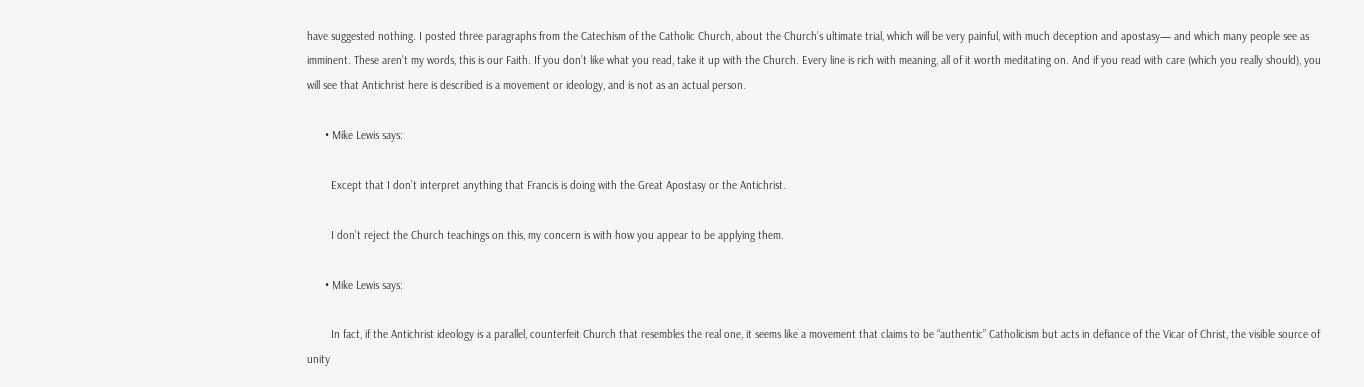have suggested nothing. I posted three paragraphs from the Catechism of the Catholic Church, about the Church’s ultimate trial, which will be very painful, with much deception and apostasy— and which many people see as imminent. These aren’t my words, this is our Faith. If you don’t like what you read, take it up with the Church. Every line is rich with meaning, all of it worth meditating on. And if you read with care (which you really should), you will see that Antichrist here is described is a movement or ideology, and is not as an actual person.

      • Mike Lewis says:

        Except that I don’t interpret anything that Francis is doing with the Great Apostasy or the Antichrist.

        I don’t reject the Church teachings on this, my concern is with how you appear to be applying them.

      • Mike Lewis says:

        In fact, if the Antichrist ideology is a parallel, counterfeit Church that resembles the real one, it seems like a movement that claims to be “authentic” Catholicism but acts in defiance of the Vicar of Christ, the visible source of unity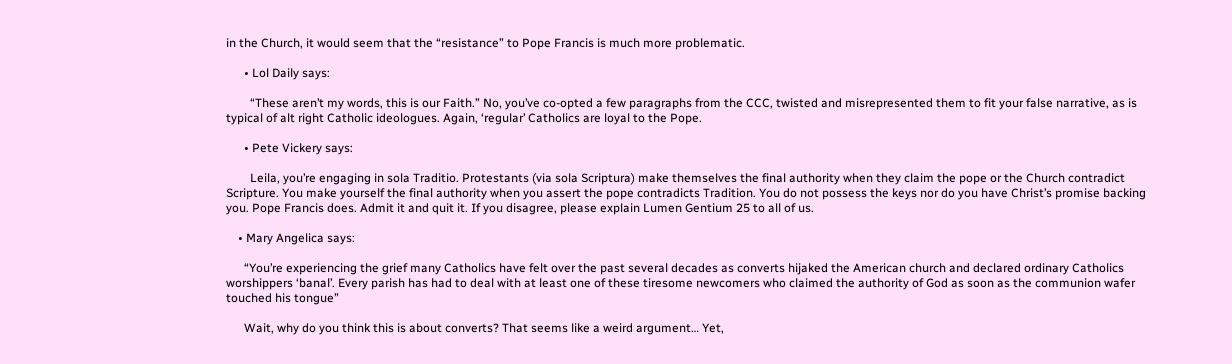in the Church, it would seem that the “resistance” to Pope Francis is much more problematic.

      • Lol Daily says:

        “These aren’t my words, this is our Faith.” No, you’ve co-opted a few paragraphs from the CCC, twisted and misrepresented them to fit your false narrative, as is typical of alt right Catholic ideologues. Again, ‘regular’ Catholics are loyal to the Pope.

      • Pete Vickery says:

        Leila, you’re engaging in sola Traditio. Protestants (via sola Scriptura) make themselves the final authority when they claim the pope or the Church contradict Scripture. You make yourself the final authority when you assert the pope contradicts Tradition. You do not possess the keys nor do you have Christ’s promise backing you. Pope Francis does. Admit it and quit it. If you disagree, please explain Lumen Gentium 25 to all of us.

    • Mary Angelica says:

      “You’re experiencing the grief many Catholics have felt over the past several decades as converts hijaked the American church and declared ordinary Catholics worshippers ‘banal’. Every parish has had to deal with at least one of these tiresome newcomers who claimed the authority of God as soon as the communion wafer touched his tongue”

      Wait, why do you think this is about converts? That seems like a weird argument… Yet,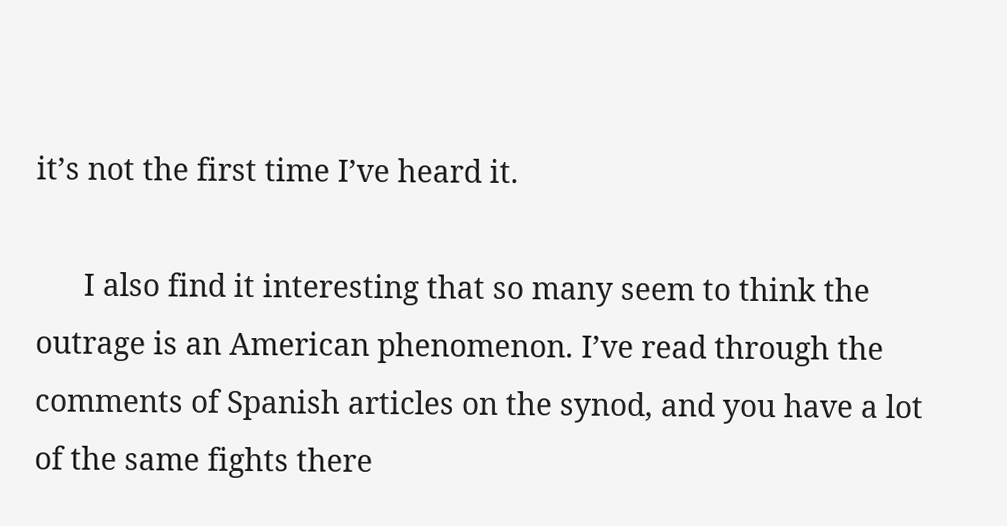it’s not the first time I’ve heard it.

      I also find it interesting that so many seem to think the outrage is an American phenomenon. I’ve read through the comments of Spanish articles on the synod, and you have a lot of the same fights there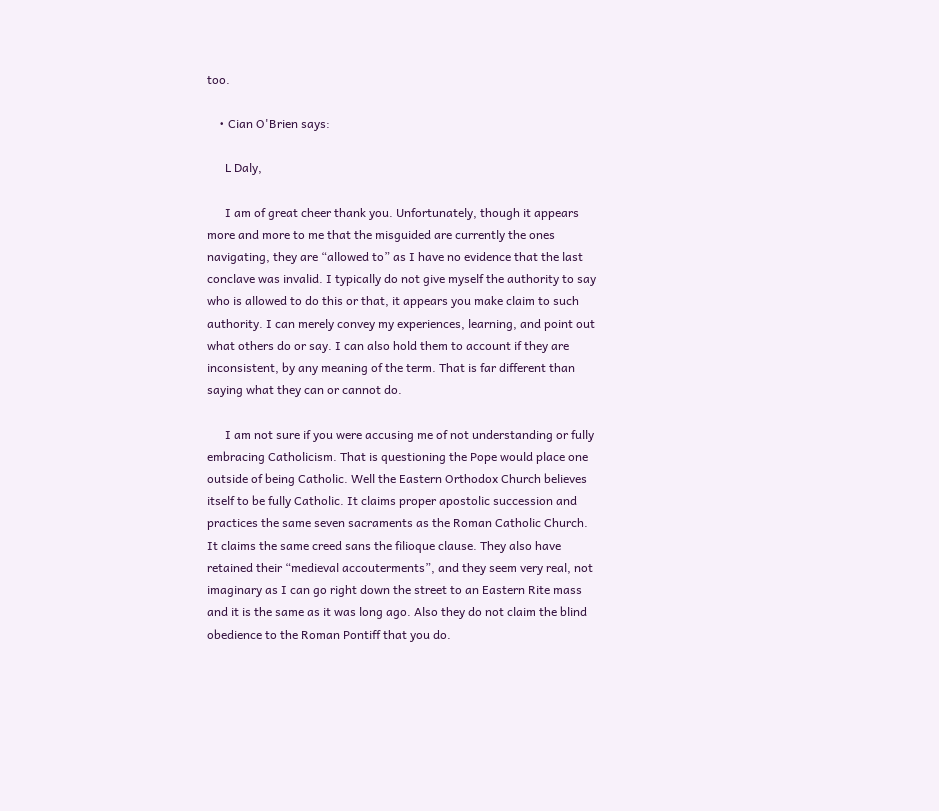too.

    • Cian O'Brien says:

      L Daly,

      I am of great cheer thank you. Unfortunately, though it appears more and more to me that the misguided are currently the ones navigating, they are “allowed to” as I have no evidence that the last conclave was invalid. I typically do not give myself the authority to say who is allowed to do this or that, it appears you make claim to such authority. I can merely convey my experiences, learning, and point out what others do or say. I can also hold them to account if they are inconsistent, by any meaning of the term. That is far different than saying what they can or cannot do.

      I am not sure if you were accusing me of not understanding or fully embracing Catholicism. That is questioning the Pope would place one outside of being Catholic. Well the Eastern Orthodox Church believes itself to be fully Catholic. It claims proper apostolic succession and practices the same seven sacraments as the Roman Catholic Church. It claims the same creed sans the filioque clause. They also have retained their “medieval accouterments”, and they seem very real, not imaginary as I can go right down the street to an Eastern Rite mass and it is the same as it was long ago. Also they do not claim the blind obedience to the Roman Pontiff that you do.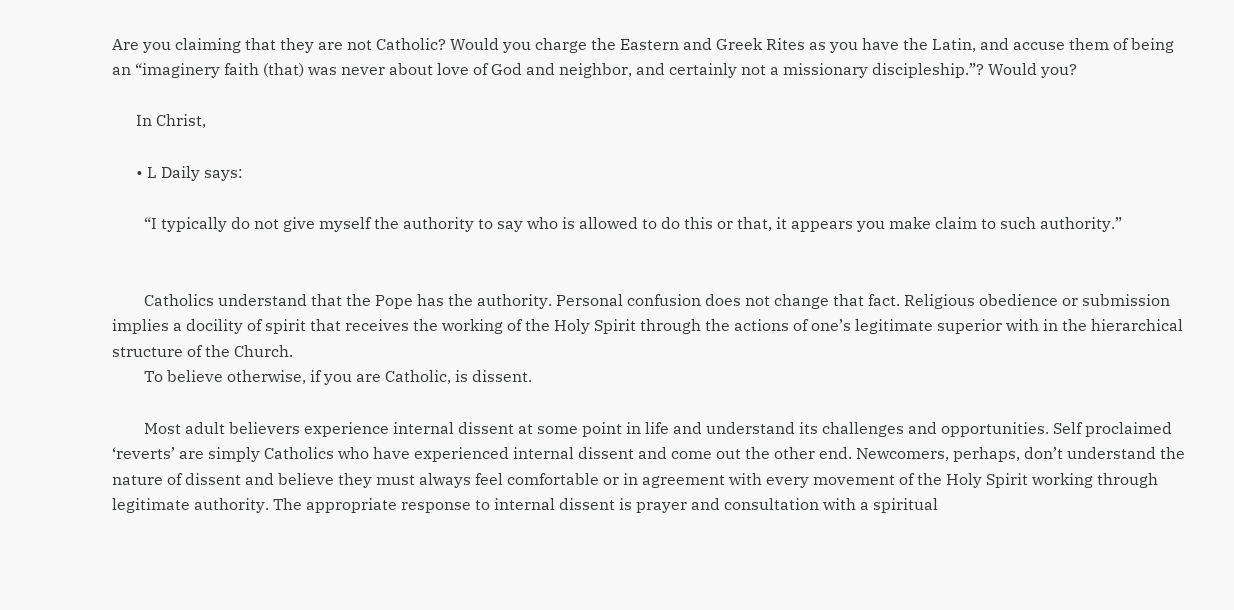Are you claiming that they are not Catholic? Would you charge the Eastern and Greek Rites as you have the Latin, and accuse them of being an “imaginery faith (that) was never about love of God and neighbor, and certainly not a missionary discipleship.”? Would you?

      In Christ,

      • L Daily says:

        “I typically do not give myself the authority to say who is allowed to do this or that, it appears you make claim to such authority.”


        Catholics understand that the Pope has the authority. Personal confusion does not change that fact. Religious obedience or submission implies a docility of spirit that receives the working of the Holy Spirit through the actions of one’s legitimate superior with in the hierarchical structure of the Church.
        To believe otherwise, if you are Catholic, is dissent.

        Most adult believers experience internal dissent at some point in life and understand its challenges and opportunities. Self proclaimed ‘reverts’ are simply Catholics who have experienced internal dissent and come out the other end. Newcomers, perhaps, don’t understand the nature of dissent and believe they must always feel comfortable or in agreement with every movement of the Holy Spirit working through legitimate authority. The appropriate response to internal dissent is prayer and consultation with a spiritual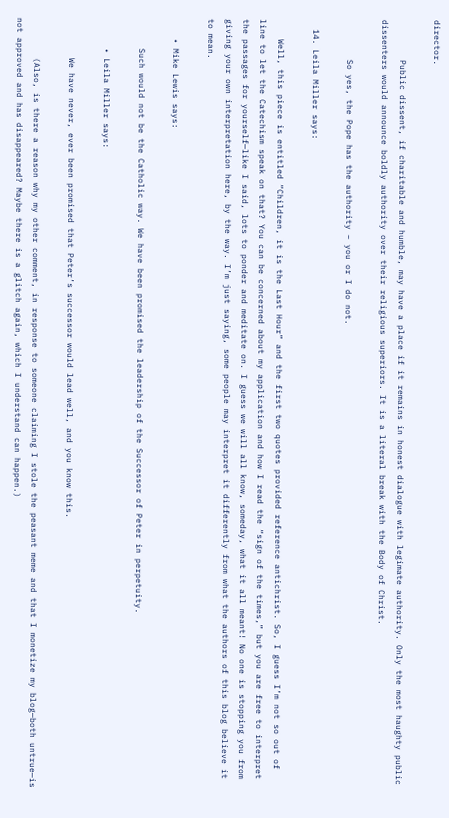director.

        Public dissent, if charitable and humble, may have a place if it remains in honest dialogue with legimate authority. Only the most haughty public dissenters would announce boldly authority over their religious superiors. It is a literal break with the Body of Christ.

        So yes, the Pope has the authority – you or I do not.

  14. Leila Miller says:

    Well, this piece is entitled “Children, it is the Last Hour” and the first two quotes provided reference antichrist. So, I guess I’m not so out of line to let the Catechism speak on that? You can be concerned about my application and how I read the “sign of the times,” but you are free to interpret the passages for yourself—like I said, lots to ponder and meditate on. I guess we will all know, someday, what it all meant! No one is stopping you from giving your own interpretation here, by the way. I’m just saying, some people may interpret it differently from what the authors of this blog believe it to mean.

    • Mike Lewis says:

      Such would not be the Catholic way. We have been promised the leadership of the Successor of Peter in perpetuity.

      • Leila Miller says:

        We have never, ever been promised that Peter’s successor would lead well, and you know this.

        (Also, is there a reason why my other comment, in response to someone claiming I stole the peasant meme and that I monetize my blog—both untrue—is not approved and has disappeared? Maybe there is a glitch again, which I understand can happen.)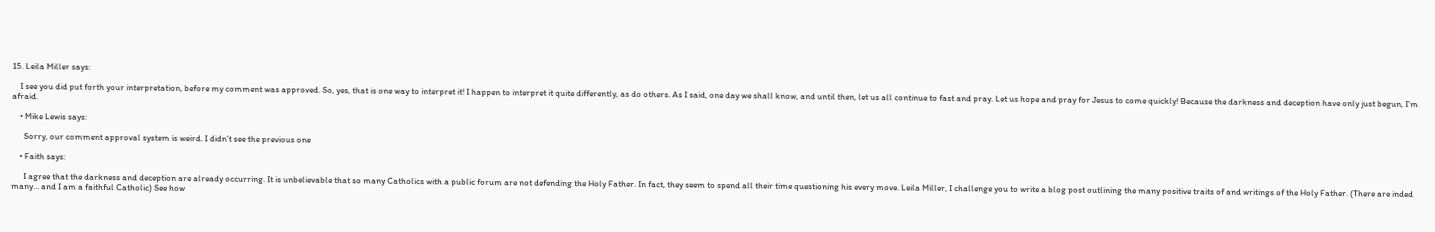15. Leila Miller says:

    I see you did put forth your interpretation, before my comment was approved. So, yes, that is one way to interpret it! I happen to interpret it quite differently, as do others. As I said, one day we shall know, and until then, let us all continue to fast and pray. Let us hope and pray for Jesus to come quickly! Because the darkness and deception have only just begun, I’m afraid.

    • Mike Lewis says:

      Sorry, our comment approval system is weird. I didn’t see the previous one

    • Faith says:

      I agree that the darkness and deception are already occurring. It is unbelievable that so many Catholics with a public forum are not defending the Holy Father. In fact, they seem to spend all their time questioning his every move. Leila Miller, I challenge you to write a blog post outlining the many positive traits of and writings of the Holy Father. (There are inded many… and I am a faithful Catholic) See how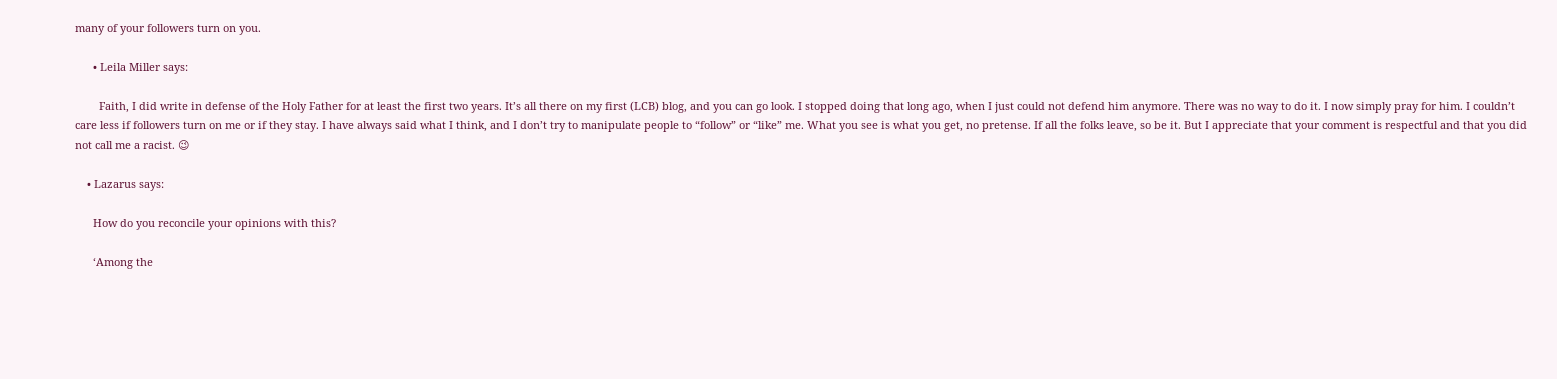many of your followers turn on you.

      • Leila Miller says:

        Faith, I did write in defense of the Holy Father for at least the first two years. It’s all there on my first (LCB) blog, and you can go look. I stopped doing that long ago, when I just could not defend him anymore. There was no way to do it. I now simply pray for him. I couldn’t care less if followers turn on me or if they stay. I have always said what I think, and I don’t try to manipulate people to “follow” or “like” me. What you see is what you get, no pretense. If all the folks leave, so be it. But I appreciate that your comment is respectful and that you did not call me a racist. 😉

    • Lazarus says:

      How do you reconcile your opinions with this?

      ‘Among the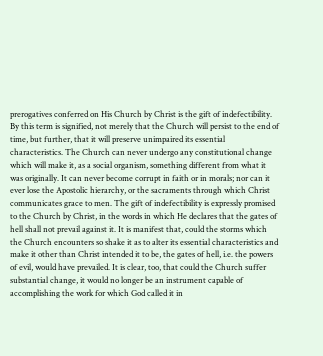prerogatives conferred on His Church by Christ is the gift of indefectibility. By this term is signified, not merely that the Church will persist to the end of time, but further, that it will preserve unimpaired its essential characteristics. The Church can never undergo any constitutional change which will make it, as a social organism, something different from what it was originally. It can never become corrupt in faith or in morals; nor can it ever lose the Apostolic hierarchy, or the sacraments through which Christ communicates grace to men. The gift of indefectibility is expressly promised to the Church by Christ, in the words in which He declares that the gates of hell shall not prevail against it. It is manifest that, could the storms which the Church encounters so shake it as to alter its essential characteristics and make it other than Christ intended it to be, the gates of hell, i.e. the powers of evil, would have prevailed. It is clear, too, that could the Church suffer substantial change, it would no longer be an instrument capable of accomplishing the work for which God called it in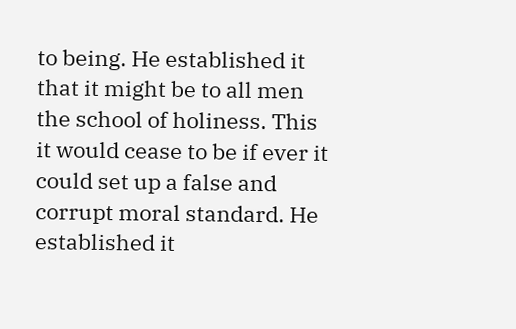to being. He established it that it might be to all men the school of holiness. This it would cease to be if ever it could set up a false and corrupt moral standard. He established it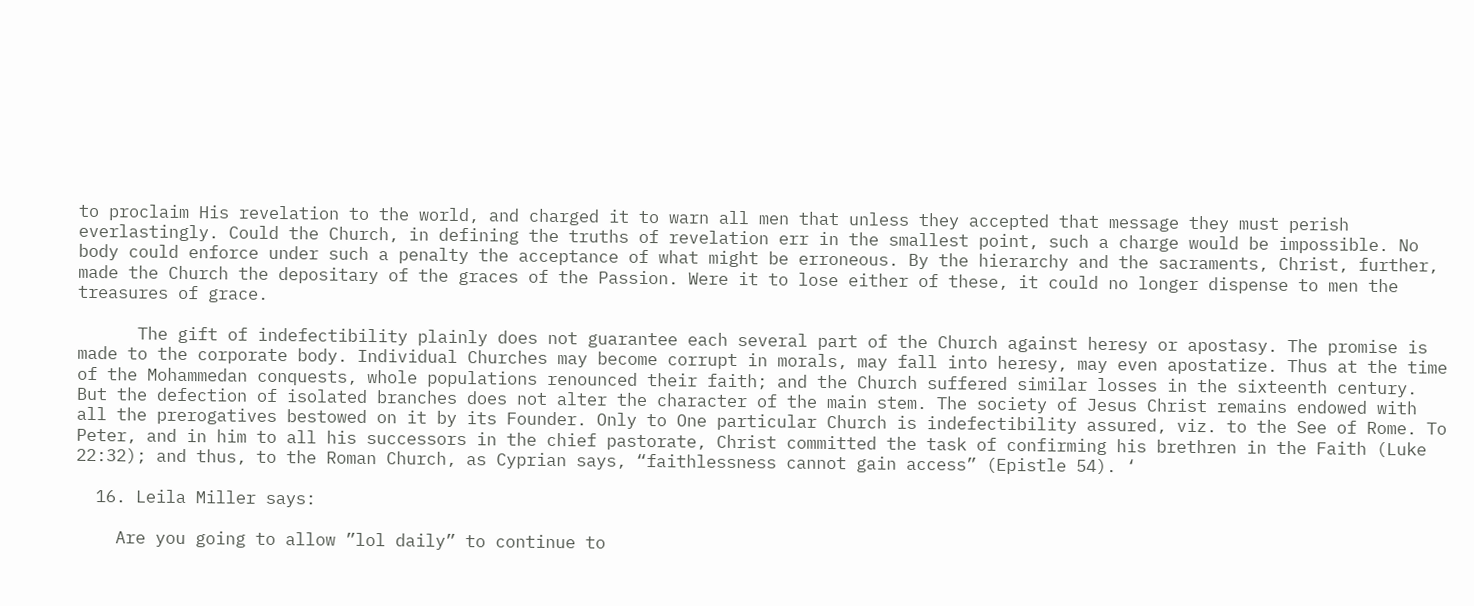to proclaim His revelation to the world, and charged it to warn all men that unless they accepted that message they must perish everlastingly. Could the Church, in defining the truths of revelation err in the smallest point, such a charge would be impossible. No body could enforce under such a penalty the acceptance of what might be erroneous. By the hierarchy and the sacraments, Christ, further, made the Church the depositary of the graces of the Passion. Were it to lose either of these, it could no longer dispense to men the treasures of grace.

      The gift of indefectibility plainly does not guarantee each several part of the Church against heresy or apostasy. The promise is made to the corporate body. Individual Churches may become corrupt in morals, may fall into heresy, may even apostatize. Thus at the time of the Mohammedan conquests, whole populations renounced their faith; and the Church suffered similar losses in the sixteenth century. But the defection of isolated branches does not alter the character of the main stem. The society of Jesus Christ remains endowed with all the prerogatives bestowed on it by its Founder. Only to One particular Church is indefectibility assured, viz. to the See of Rome. To Peter, and in him to all his successors in the chief pastorate, Christ committed the task of confirming his brethren in the Faith (Luke 22:32); and thus, to the Roman Church, as Cyprian says, “faithlessness cannot gain access” (Epistle 54). ‘

  16. Leila Miller says:

    Are you going to allow ”lol daily” to continue to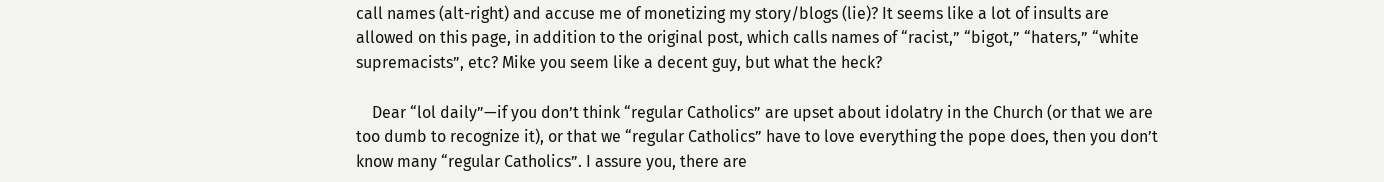call names (alt-right) and accuse me of monetizing my story/blogs (lie)? It seems like a lot of insults are allowed on this page, in addition to the original post, which calls names of “racist,” “bigot,” “haters,” “white supremacists”, etc? Mike you seem like a decent guy, but what the heck?

    Dear “lol daily”—if you don’t think “regular Catholics” are upset about idolatry in the Church (or that we are too dumb to recognize it), or that we “regular Catholics” have to love everything the pope does, then you don’t know many “regular Catholics”. I assure you, there are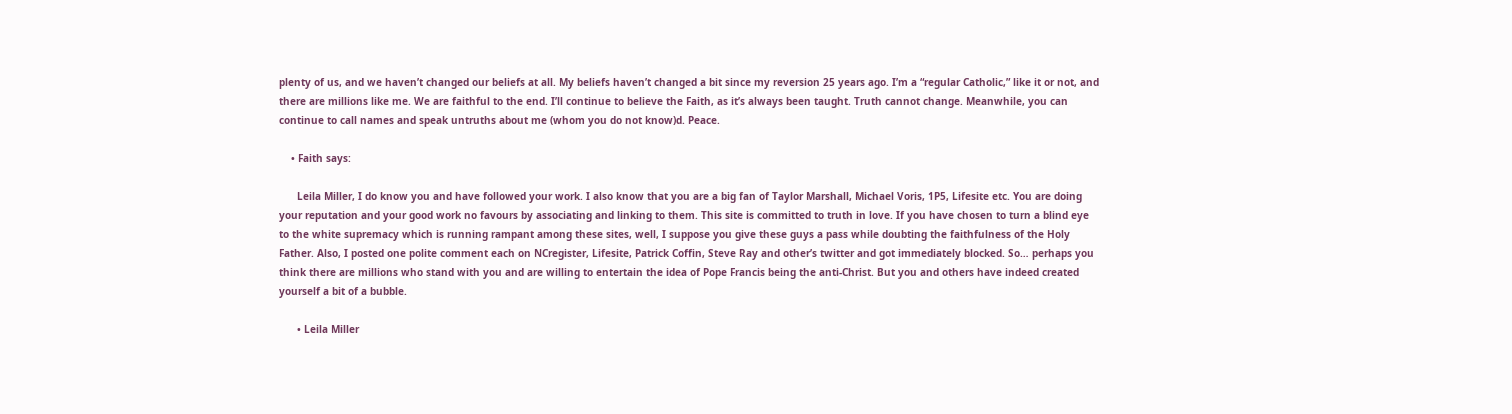plenty of us, and we haven’t changed our beliefs at all. My beliefs haven’t changed a bit since my reversion 25 years ago. I’m a “regular Catholic,” like it or not, and there are millions like me. We are faithful to the end. I’ll continue to believe the Faith, as it’s always been taught. Truth cannot change. Meanwhile, you can continue to call names and speak untruths about me (whom you do not know)d. Peace.

    • Faith says:

      Leila Miller, I do know you and have followed your work. I also know that you are a big fan of Taylor Marshall, Michael Voris, 1P5, Lifesite etc. You are doing your reputation and your good work no favours by associating and linking to them. This site is committed to truth in love. If you have chosen to turn a blind eye to the white supremacy which is running rampant among these sites, well, I suppose you give these guys a pass while doubting the faithfulness of the Holy Father. Also, I posted one polite comment each on NCregister, Lifesite, Patrick Coffin, Steve Ray and other’s twitter and got immediately blocked. So… perhaps you think there are millions who stand with you and are willing to entertain the idea of Pope Francis being the anti-Christ. But you and others have indeed created yourself a bit of a bubble.

      • Leila Miller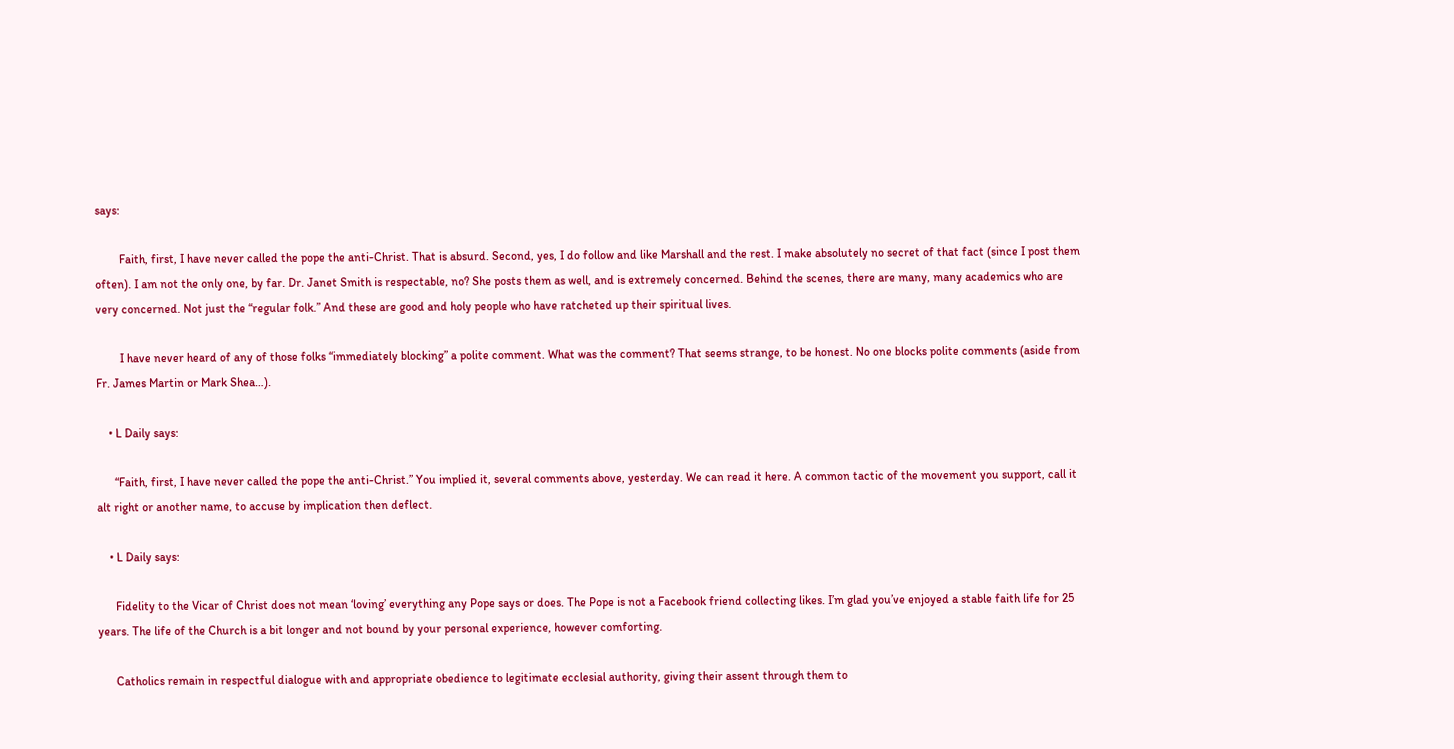says:

        Faith, first, I have never called the pope the anti-Christ. That is absurd. Second, yes, I do follow and like Marshall and the rest. I make absolutely no secret of that fact (since I post them often). I am not the only one, by far. Dr. Janet Smith is respectable, no? She posts them as well, and is extremely concerned. Behind the scenes, there are many, many academics who are very concerned. Not just the “regular folk.” And these are good and holy people who have ratcheted up their spiritual lives.

        I have never heard of any of those folks “immediately blocking” a polite comment. What was the comment? That seems strange, to be honest. No one blocks polite comments (aside from Fr. James Martin or Mark Shea…).

    • L Daily says:

      “Faith, first, I have never called the pope the anti-Christ.” You implied it, several comments above, yesterday. We can read it here. A common tactic of the movement you support, call it alt right or another name, to accuse by implication then deflect.

    • L Daily says:

      Fidelity to the Vicar of Christ does not mean ‘loving’ everything any Pope says or does. The Pope is not a Facebook friend collecting likes. I’m glad you’ve enjoyed a stable faith life for 25 years. The life of the Church is a bit longer and not bound by your personal experience, however comforting.

      Catholics remain in respectful dialogue with and appropriate obedience to legitimate ecclesial authority, giving their assent through them to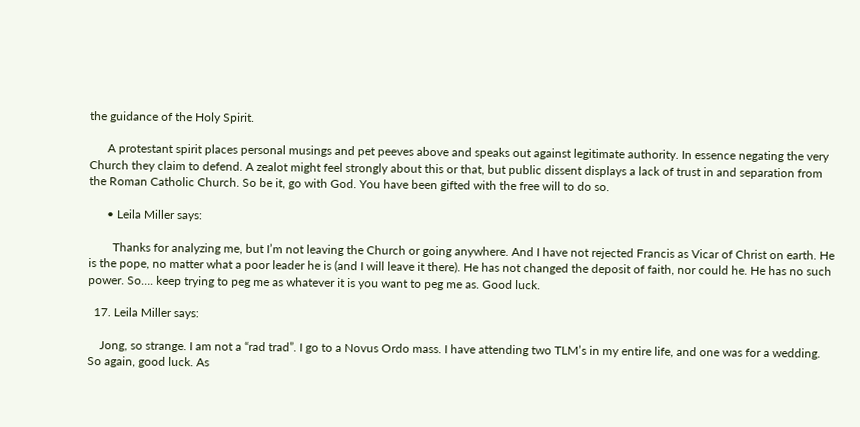the guidance of the Holy Spirit.

      A protestant spirit places personal musings and pet peeves above and speaks out against legitimate authority. In essence negating the very Church they claim to defend. A zealot might feel strongly about this or that, but public dissent displays a lack of trust in and separation from the Roman Catholic Church. So be it, go with God. You have been gifted with the free will to do so.

      • Leila Miller says:

        Thanks for analyzing me, but I’m not leaving the Church or going anywhere. And I have not rejected Francis as Vicar of Christ on earth. He is the pope, no matter what a poor leader he is (and I will leave it there). He has not changed the deposit of faith, nor could he. He has no such power. So…. keep trying to peg me as whatever it is you want to peg me as. Good luck.

  17. Leila Miller says:

    Jong, so strange. I am not a “rad trad”. I go to a Novus Ordo mass. I have attending two TLM’s in my entire life, and one was for a wedding. So again, good luck. As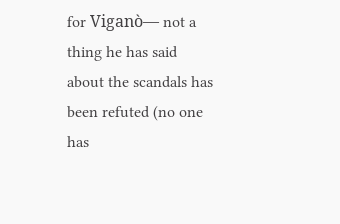for Viganò— not a thing he has said about the scandals has been refuted (no one has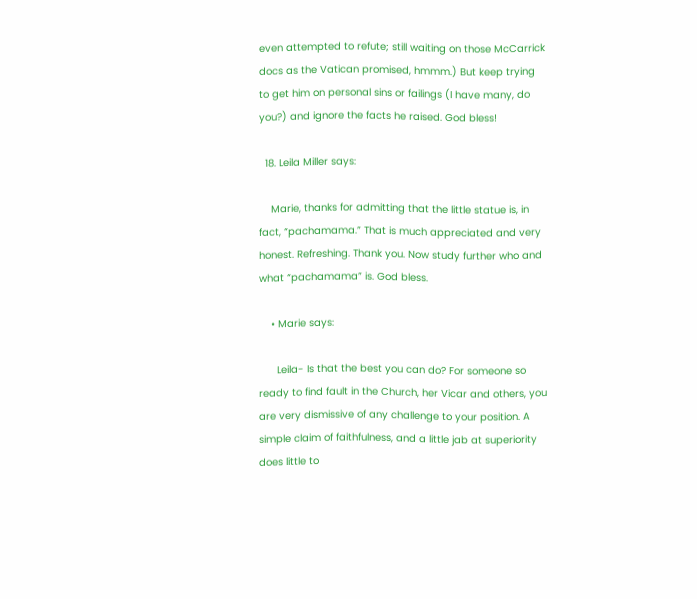even attempted to refute; still waiting on those McCarrick docs as the Vatican promised, hmmm.) But keep trying to get him on personal sins or failings (I have many, do you?) and ignore the facts he raised. God bless!

  18. Leila Miller says:

    Marie, thanks for admitting that the little statue is, in fact, “pachamama.” That is much appreciated and very honest. Refreshing. Thank you. Now study further who and what “pachamama” is. God bless.

    • Marie says:

      Leila- Is that the best you can do? For someone so ready to find fault in the Church, her Vicar and others, you are very dismissive of any challenge to your position. A simple claim of faithfulness, and a little jab at superiority does little to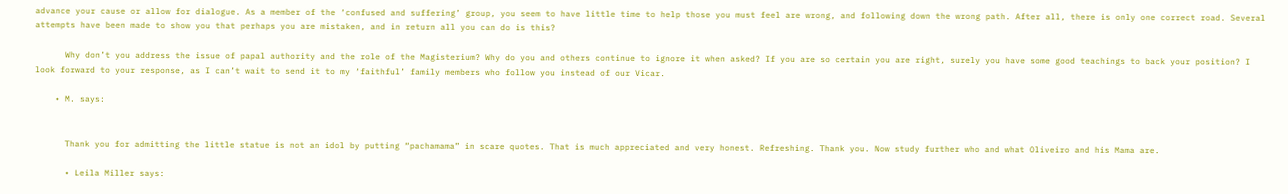advance your cause or allow for dialogue. As a member of the ‘confused and suffering’ group, you seem to have little time to help those you must feel are wrong, and following down the wrong path. After all, there is only one correct road. Several attempts have been made to show you that perhaps you are mistaken, and in return all you can do is this?

      Why don’t you address the issue of papal authority and the role of the Magisterium? Why do you and others continue to ignore it when asked? If you are so certain you are right, surely you have some good teachings to back your position? I look forward to your response, as I can’t wait to send it to my ‘faithful’ family members who follow you instead of our Vicar.

    • M. says:


      Thank you for admitting the little statue is not an idol by putting “pachamama” in scare quotes. That is much appreciated and very honest. Refreshing. Thank you. Now study further who and what Oliveiro and his Mama are.

      • Leila Miller says: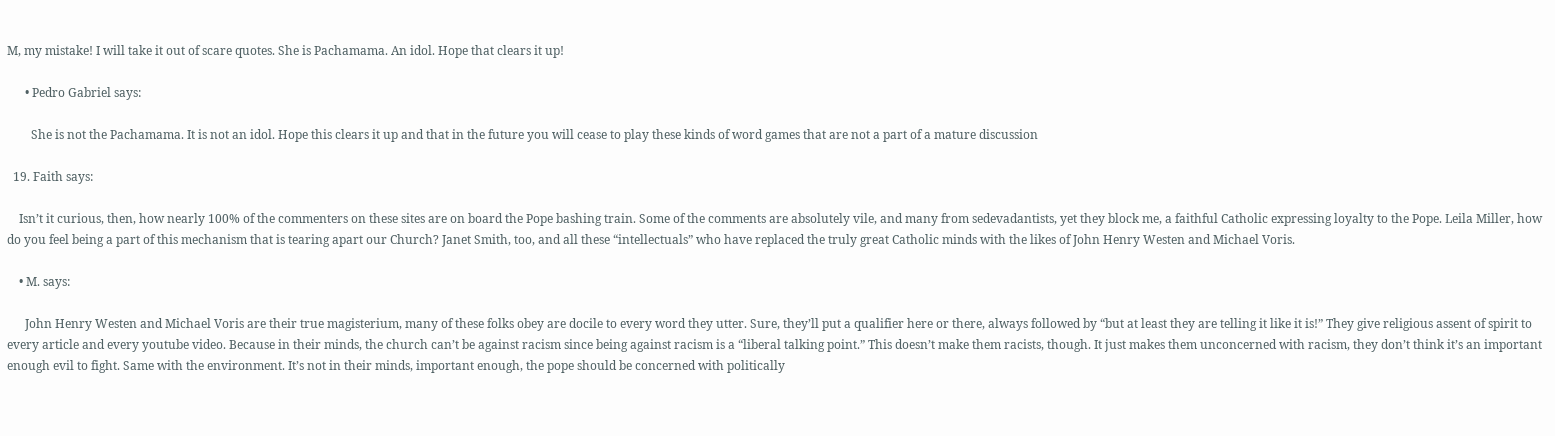M, my mistake! I will take it out of scare quotes. She is Pachamama. An idol. Hope that clears it up!

      • Pedro Gabriel says:

        She is not the Pachamama. It is not an idol. Hope this clears it up and that in the future you will cease to play these kinds of word games that are not a part of a mature discussion

  19. Faith says:

    Isn’t it curious, then, how nearly 100% of the commenters on these sites are on board the Pope bashing train. Some of the comments are absolutely vile, and many from sedevadantists, yet they block me, a faithful Catholic expressing loyalty to the Pope. Leila Miller, how do you feel being a part of this mechanism that is tearing apart our Church? Janet Smith, too, and all these “intellectuals” who have replaced the truly great Catholic minds with the likes of John Henry Westen and Michael Voris.

    • M. says:

      John Henry Westen and Michael Voris are their true magisterium, many of these folks obey are docile to every word they utter. Sure, they’ll put a qualifier here or there, always followed by “but at least they are telling it like it is!” They give religious assent of spirit to every article and every youtube video. Because in their minds, the church can’t be against racism since being against racism is a “liberal talking point.” This doesn’t make them racists, though. It just makes them unconcerned with racism, they don’t think it’s an important enough evil to fight. Same with the environment. It’s not in their minds, important enough, the pope should be concerned with politically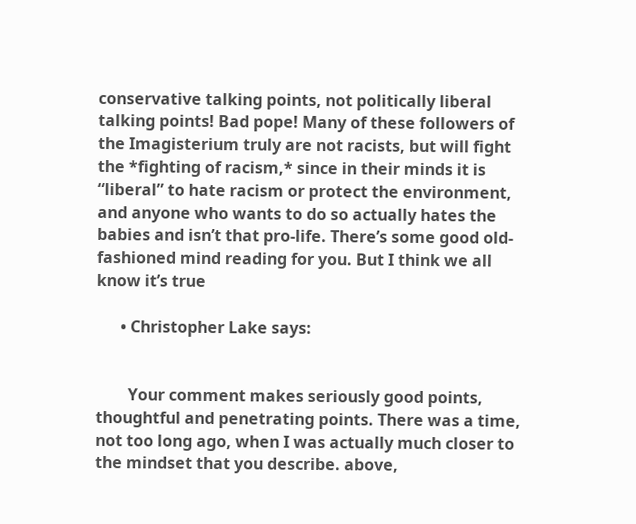conservative talking points, not politically liberal talking points! Bad pope! Many of these followers of the Imagisterium truly are not racists, but will fight the *fighting of racism,* since in their minds it is “liberal” to hate racism or protect the environment, and anyone who wants to do so actually hates the babies and isn’t that pro-life. There’s some good old-fashioned mind reading for you. But I think we all know it’s true

      • Christopher Lake says:


        Your comment makes seriously good points, thoughtful and penetrating points. There was a time, not too long ago, when I was actually much closer to the mindset that you describe. above,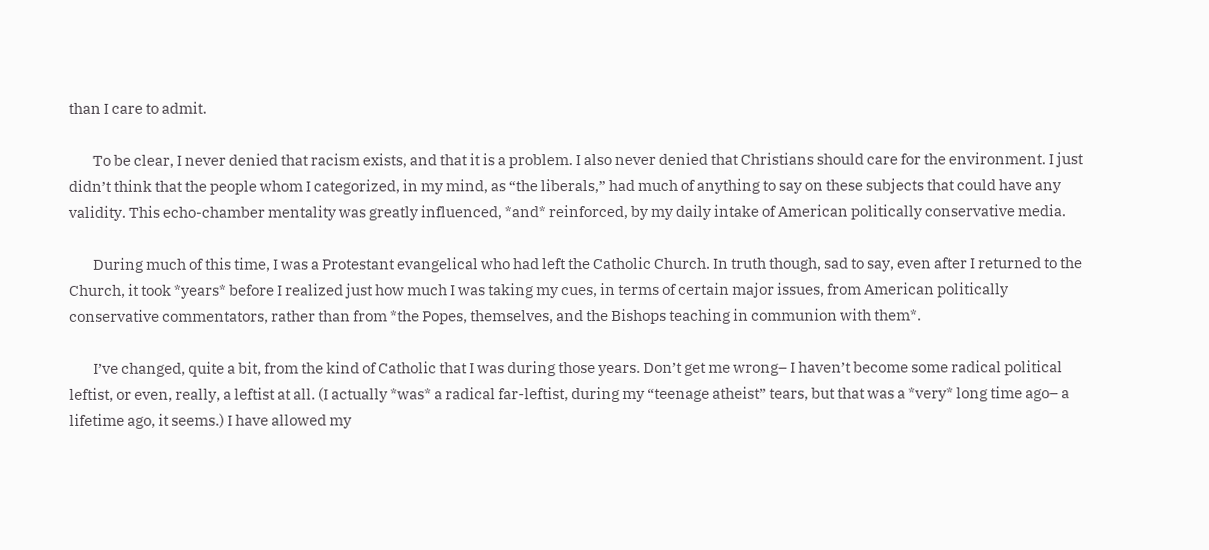than I care to admit.

        To be clear, I never denied that racism exists, and that it is a problem. I also never denied that Christians should care for the environment. I just didn’t think that the people whom I categorized, in my mind, as “the liberals,” had much of anything to say on these subjects that could have any validity. This echo-chamber mentality was greatly influenced, *and* reinforced, by my daily intake of American politically conservative media.

        During much of this time, I was a Protestant evangelical who had left the Catholic Church. In truth though, sad to say, even after I returned to the Church, it took *years* before I realized just how much I was taking my cues, in terms of certain major issues, from American politically conservative commentators, rather than from *the Popes, themselves, and the Bishops teaching in communion with them*.

        I’ve changed, quite a bit, from the kind of Catholic that I was during those years. Don’t get me wrong– I haven’t become some radical political leftist, or even, really, a leftist at all. (I actually *was* a radical far-leftist, during my “teenage atheist” tears, but that was a *very* long time ago– a lifetime ago, it seems.) I have allowed my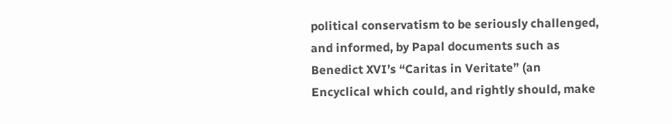political conservatism to be seriously challenged, and informed, by Papal documents such as Benedict XVI’s “Caritas in Veritate” (an Encyclical which could, and rightly should, make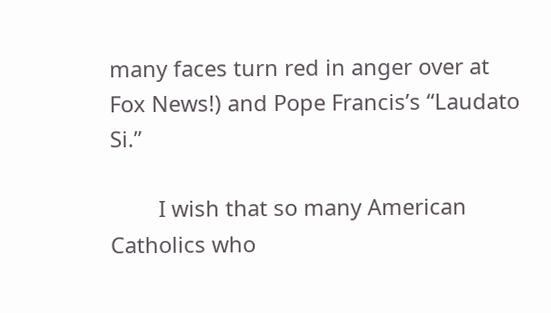many faces turn red in anger over at Fox News!) and Pope Francis’s “Laudato Si.”

        I wish that so many American Catholics who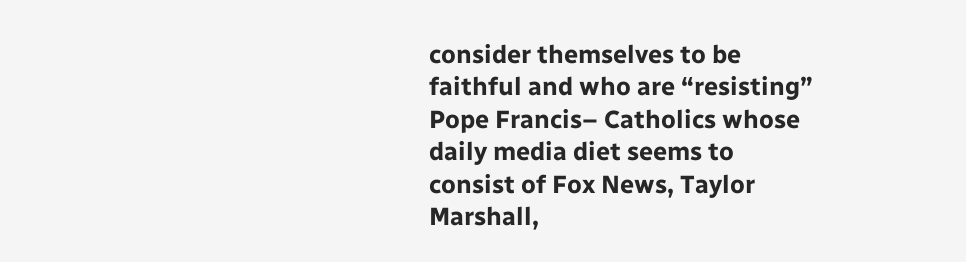consider themselves to be faithful and who are “resisting” Pope Francis– Catholics whose daily media diet seems to consist of Fox News, Taylor Marshall,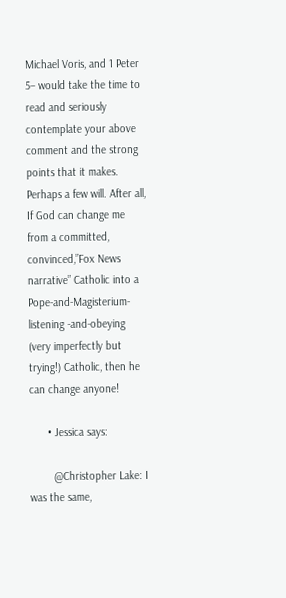Michael Voris, and 1 Peter 5– would take the time to read and seriously contemplate your above comment and the strong points that it makes. Perhaps a few will. After all, If God can change me from a committed, convinced,”Fox News narrative” Catholic into a Pope-and-Magisterium-listening -and-obeying (very imperfectly but trying!) Catholic, then he can change anyone!

      • Jessica says:

        @Christopher Lake: I was the same,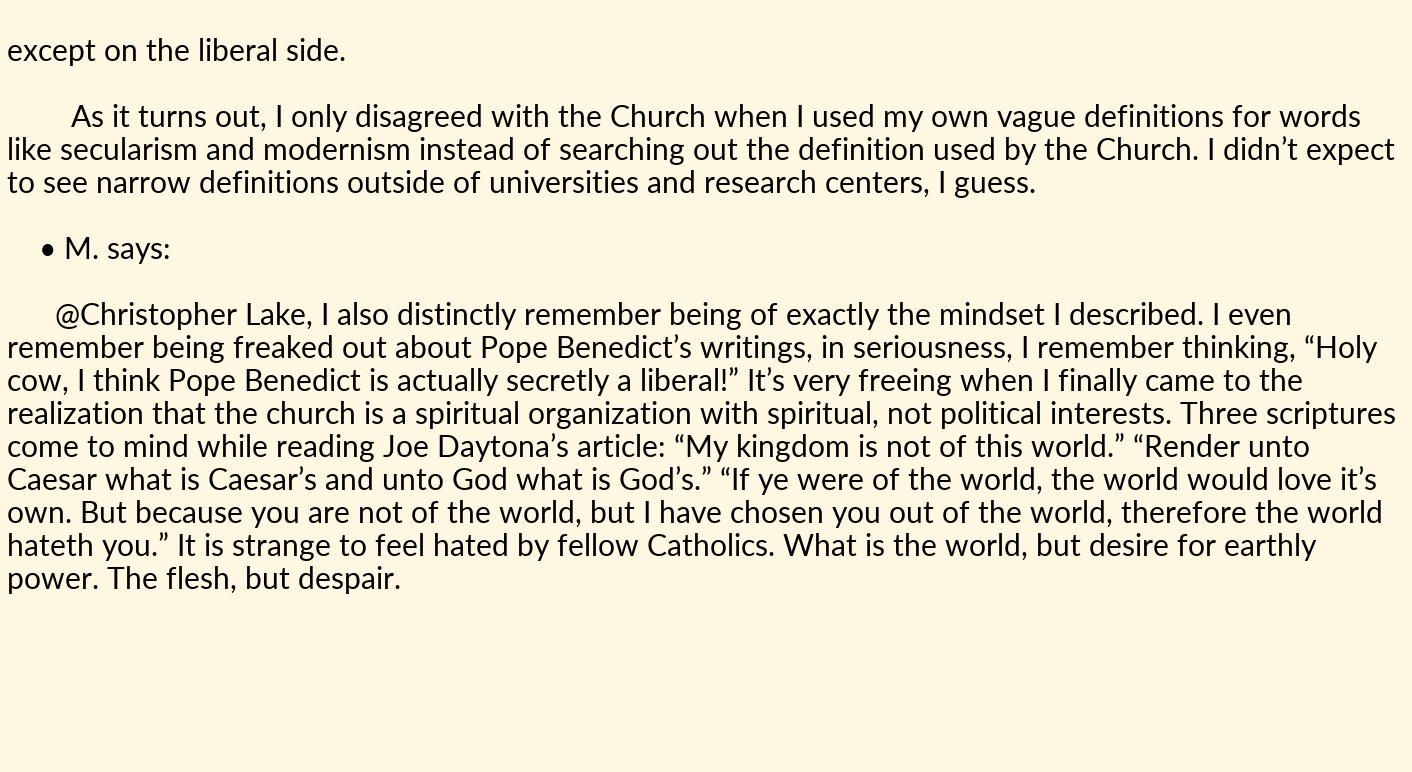except on the liberal side.

        As it turns out, I only disagreed with the Church when I used my own vague definitions for words like secularism and modernism instead of searching out the definition used by the Church. I didn’t expect to see narrow definitions outside of universities and research centers, I guess.

    • M. says:

      @Christopher Lake, I also distinctly remember being of exactly the mindset I described. I even remember being freaked out about Pope Benedict’s writings, in seriousness, I remember thinking, “Holy cow, I think Pope Benedict is actually secretly a liberal!” It’s very freeing when I finally came to the realization that the church is a spiritual organization with spiritual, not political interests. Three scriptures come to mind while reading Joe Daytona’s article: “My kingdom is not of this world.” “Render unto Caesar what is Caesar’s and unto God what is God’s.” “If ye were of the world, the world would love it’s own. But because you are not of the world, but I have chosen you out of the world, therefore the world hateth you.” It is strange to feel hated by fellow Catholics. What is the world, but desire for earthly power. The flesh, but despair.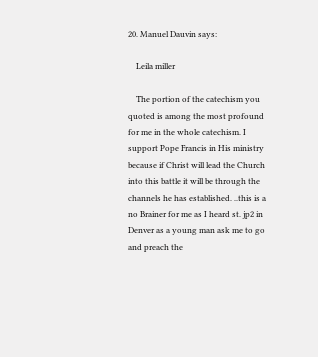20. Manuel Dauvin says:

    Leila miller

    The portion of the catechism you quoted is among the most profound for me in the whole catechism. I support Pope Francis in His ministry because if Christ will lead the Church into this battle it will be through the channels he has established. ..this is a no Brainer for me as I heard st. jp2 in Denver as a young man ask me to go and preach the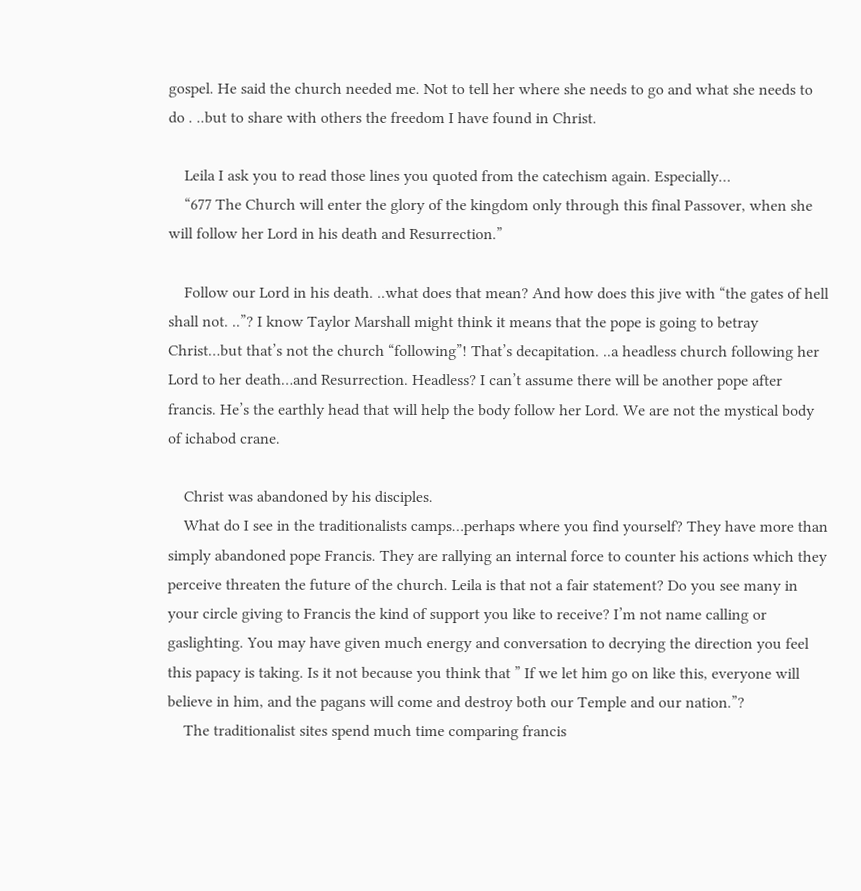gospel. He said the church needed me. Not to tell her where she needs to go and what she needs to do . ..but to share with others the freedom I have found in Christ.

    Leila I ask you to read those lines you quoted from the catechism again. Especially…
    “677 The Church will enter the glory of the kingdom only through this final Passover, when she will follow her Lord in his death and Resurrection.”

    Follow our Lord in his death. ..what does that mean? And how does this jive with “the gates of hell shall not. ..”? I know Taylor Marshall might think it means that the pope is going to betray Christ…but that’s not the church “following”! That’s decapitation. ..a headless church following her Lord to her death…and Resurrection. Headless? I can’t assume there will be another pope after francis. He’s the earthly head that will help the body follow her Lord. We are not the mystical body of ichabod crane.

    Christ was abandoned by his disciples.
    What do I see in the traditionalists camps…perhaps where you find yourself? They have more than simply abandoned pope Francis. They are rallying an internal force to counter his actions which they perceive threaten the future of the church. Leila is that not a fair statement? Do you see many in your circle giving to Francis the kind of support you like to receive? I’m not name calling or gaslighting. You may have given much energy and conversation to decrying the direction you feel this papacy is taking. Is it not because you think that ” If we let him go on like this, everyone will believe in him, and the pagans will come and destroy both our Temple and our nation.”?
    The traditionalist sites spend much time comparing francis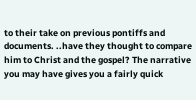to their take on previous pontiffs and documents. ..have they thought to compare him to Christ and the gospel? The narrative you may have gives you a fairly quick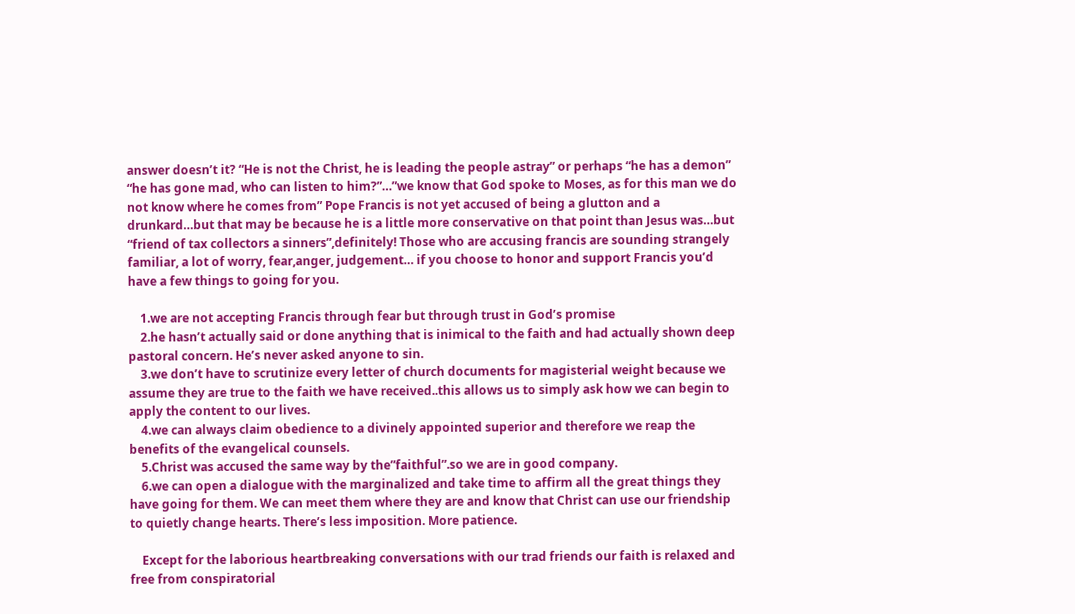answer doesn’t it? “He is not the Christ, he is leading the people astray” or perhaps “he has a demon” “he has gone mad, who can listen to him?”…”we know that God spoke to Moses, as for this man we do not know where he comes from” Pope Francis is not yet accused of being a glutton and a drunkard…but that may be because he is a little more conservative on that point than Jesus was…but “friend of tax collectors a sinners”,definitely! Those who are accusing francis are sounding strangely familiar, a lot of worry, fear,anger, judgement… if you choose to honor and support Francis you’d have a few things to going for you.

    1.we are not accepting Francis through fear but through trust in God’s promise
    2.he hasn’t actually said or done anything that is inimical to the faith and had actually shown deep pastoral concern. He’s never asked anyone to sin.
    3.we don’t have to scrutinize every letter of church documents for magisterial weight because we assume they are true to the faith we have received..this allows us to simply ask how we can begin to apply the content to our lives.
    4.we can always claim obedience to a divinely appointed superior and therefore we reap the benefits of the evangelical counsels.
    5.Christ was accused the same way by the”faithful”.so we are in good company.
    6.we can open a dialogue with the marginalized and take time to affirm all the great things they have going for them. We can meet them where they are and know that Christ can use our friendship to quietly change hearts. There’s less imposition. More patience.

    Except for the laborious heartbreaking conversations with our trad friends our faith is relaxed and free from conspiratorial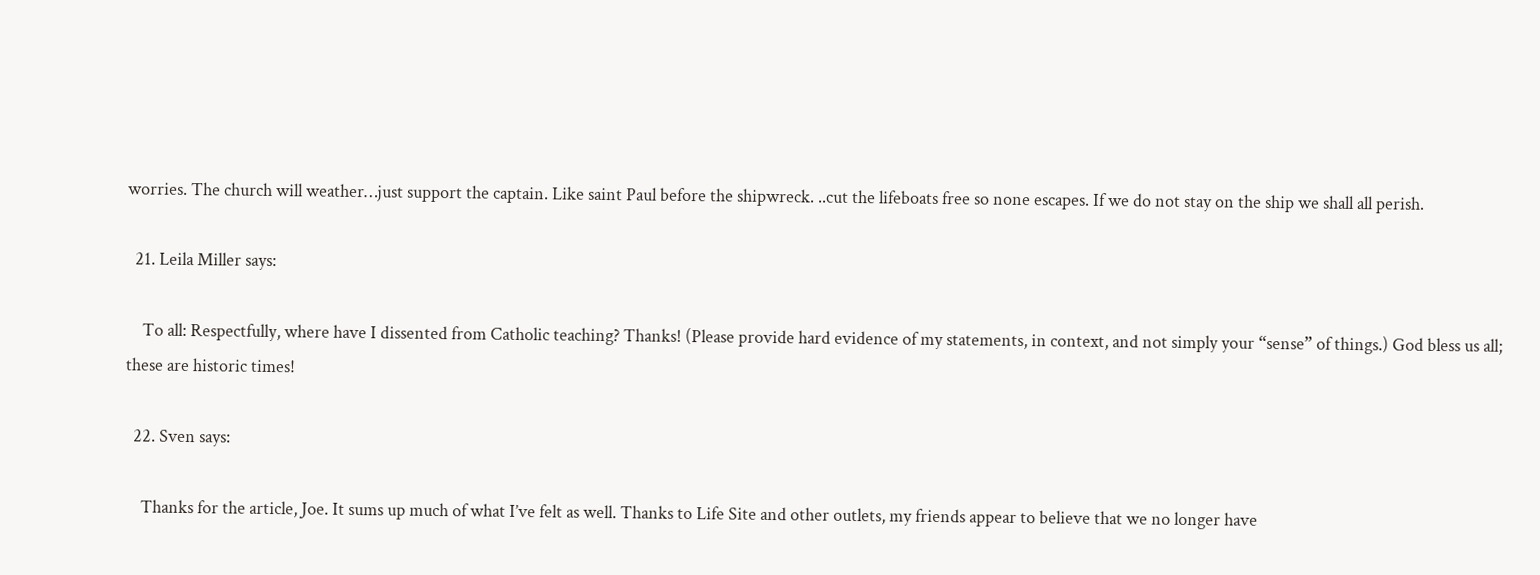worries. The church will weather…just support the captain. Like saint Paul before the shipwreck. ..cut the lifeboats free so none escapes. If we do not stay on the ship we shall all perish.

  21. Leila Miller says:

    To all: Respectfully, where have I dissented from Catholic teaching? Thanks! (Please provide hard evidence of my statements, in context, and not simply your “sense” of things.) God bless us all; these are historic times!

  22. Sven says:

    Thanks for the article, Joe. It sums up much of what I’ve felt as well. Thanks to Life Site and other outlets, my friends appear to believe that we no longer have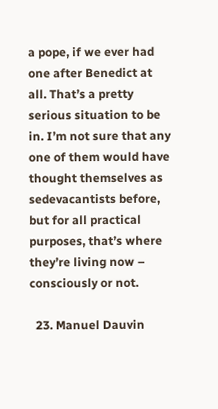a pope, if we ever had one after Benedict at all. That’s a pretty serious situation to be in. I’m not sure that any one of them would have thought themselves as sedevacantists before, but for all practical purposes, that’s where they’re living now – consciously or not.

  23. Manuel Dauvin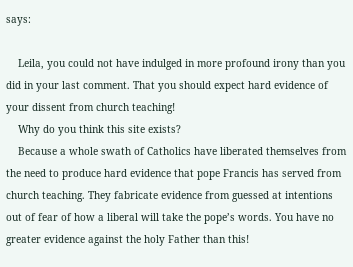says:

    Leila, you could not have indulged in more profound irony than you did in your last comment. That you should expect hard evidence of your dissent from church teaching!
    Why do you think this site exists?
    Because a whole swath of Catholics have liberated themselves from the need to produce hard evidence that pope Francis has served from church teaching. They fabricate evidence from guessed at intentions out of fear of how a liberal will take the pope’s words. You have no greater evidence against the holy Father than this!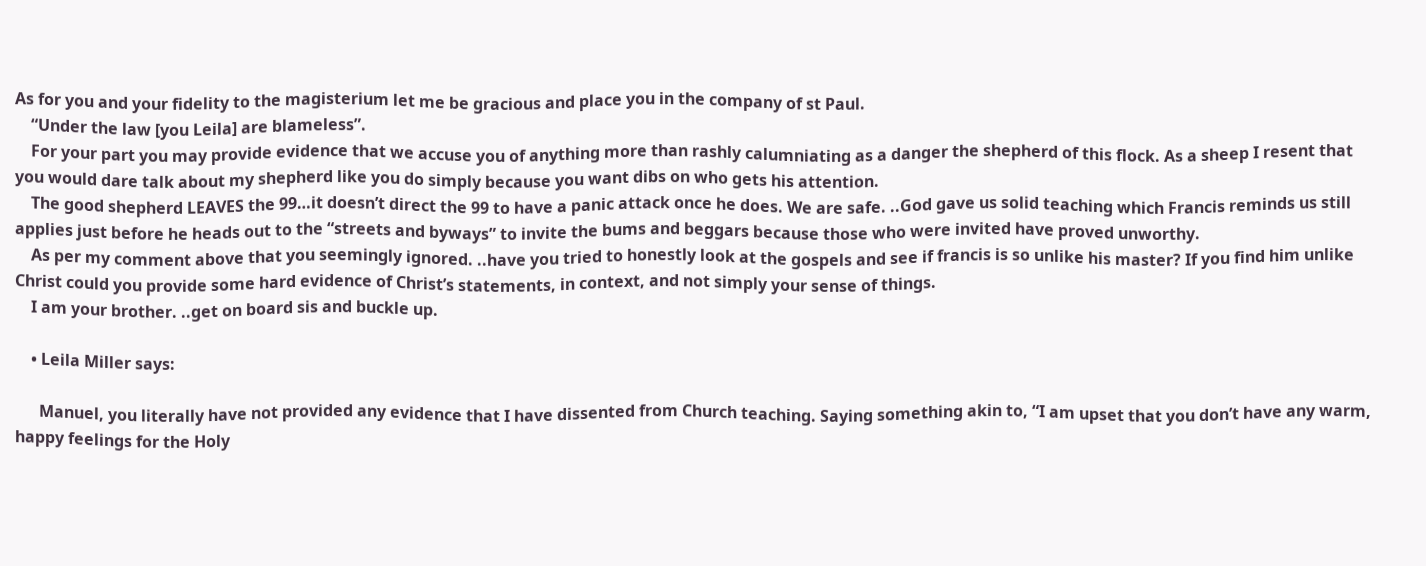As for you and your fidelity to the magisterium let me be gracious and place you in the company of st Paul.
    “Under the law [you Leila] are blameless”.
    For your part you may provide evidence that we accuse you of anything more than rashly calumniating as a danger the shepherd of this flock. As a sheep I resent that you would dare talk about my shepherd like you do simply because you want dibs on who gets his attention.
    The good shepherd LEAVES the 99…it doesn’t direct the 99 to have a panic attack once he does. We are safe. ..God gave us solid teaching which Francis reminds us still applies just before he heads out to the “streets and byways” to invite the bums and beggars because those who were invited have proved unworthy.
    As per my comment above that you seemingly ignored. ..have you tried to honestly look at the gospels and see if francis is so unlike his master? If you find him unlike Christ could you provide some hard evidence of Christ’s statements, in context, and not simply your sense of things.
    I am your brother. ..get on board sis and buckle up.

    • Leila Miller says:

      Manuel, you literally have not provided any evidence that I have dissented from Church teaching. Saying something akin to, “I am upset that you don’t have any warm, happy feelings for the Holy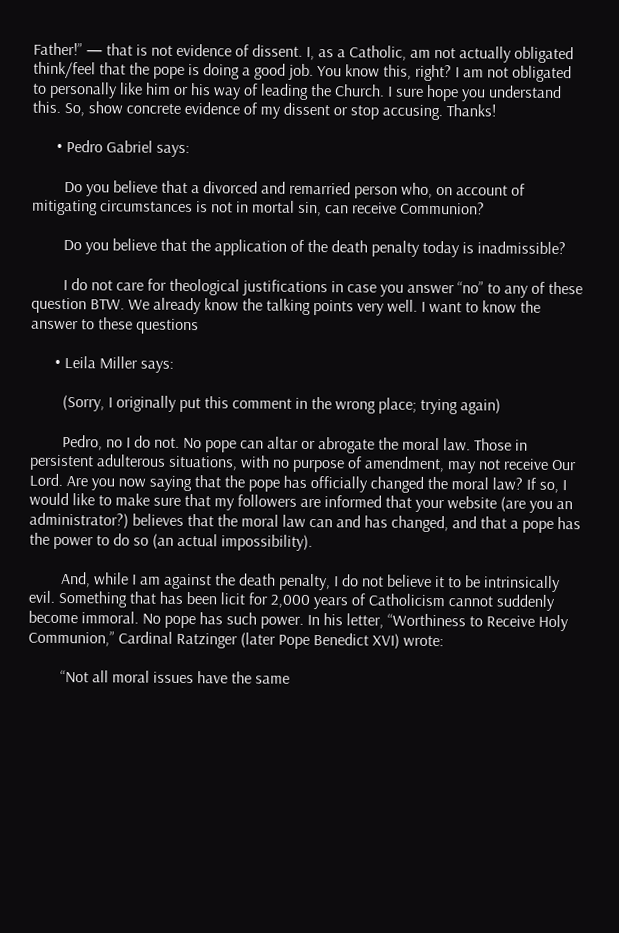Father!” — that is not evidence of dissent. I, as a Catholic, am not actually obligated think/feel that the pope is doing a good job. You know this, right? I am not obligated to personally like him or his way of leading the Church. I sure hope you understand this. So, show concrete evidence of my dissent or stop accusing. Thanks!

      • Pedro Gabriel says:

        Do you believe that a divorced and remarried person who, on account of mitigating circumstances is not in mortal sin, can receive Communion?

        Do you believe that the application of the death penalty today is inadmissible?

        I do not care for theological justifications in case you answer “no” to any of these question BTW. We already know the talking points very well. I want to know the answer to these questions

      • Leila Miller says:

        (Sorry, I originally put this comment in the wrong place; trying again)

        Pedro, no I do not. No pope can altar or abrogate the moral law. Those in persistent adulterous situations, with no purpose of amendment, may not receive Our Lord. Are you now saying that the pope has officially changed the moral law? If so, I would like to make sure that my followers are informed that your website (are you an administrator?) believes that the moral law can and has changed, and that a pope has the power to do so (an actual impossibility).

        And, while I am against the death penalty, I do not believe it to be intrinsically evil. Something that has been licit for 2,000 years of Catholicism cannot suddenly become immoral. No pope has such power. In his letter, “Worthiness to Receive Holy Communion,” Cardinal Ratzinger (later Pope Benedict XVI) wrote:

        “Not all moral issues have the same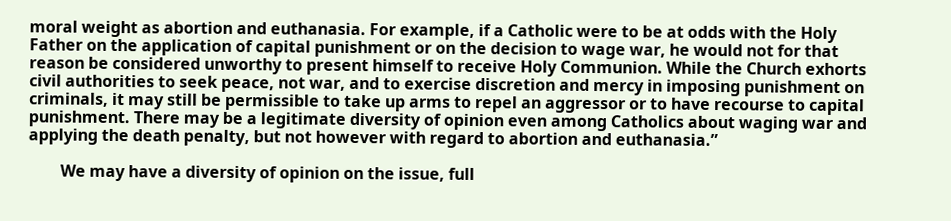moral weight as abortion and euthanasia. For example, if a Catholic were to be at odds with the Holy Father on the application of capital punishment or on the decision to wage war, he would not for that reason be considered unworthy to present himself to receive Holy Communion. While the Church exhorts civil authorities to seek peace, not war, and to exercise discretion and mercy in imposing punishment on criminals, it may still be permissible to take up arms to repel an aggressor or to have recourse to capital punishment. There may be a legitimate diversity of opinion even among Catholics about waging war and applying the death penalty, but not however with regard to abortion and euthanasia.”

        We may have a diversity of opinion on the issue, full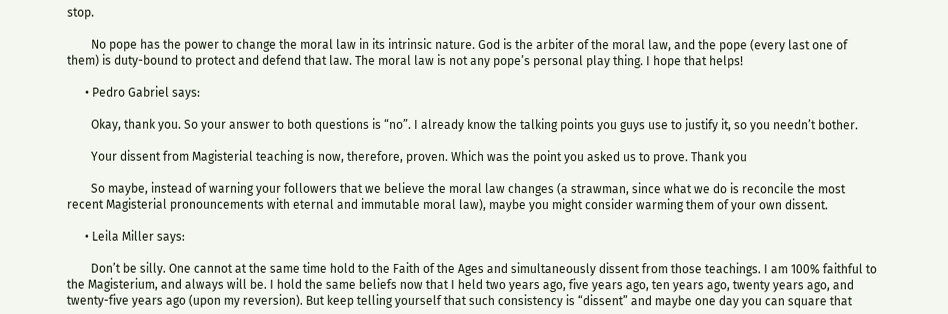stop.

        No pope has the power to change the moral law in its intrinsic nature. God is the arbiter of the moral law, and the pope (every last one of them) is duty-bound to protect and defend that law. The moral law is not any pope’s personal play thing. I hope that helps!

      • Pedro Gabriel says:

        Okay, thank you. So your answer to both questions is “no”. I already know the talking points you guys use to justify it, so you needn’t bother.

        Your dissent from Magisterial teaching is now, therefore, proven. Which was the point you asked us to prove. Thank you

        So maybe, instead of warning your followers that we believe the moral law changes (a strawman, since what we do is reconcile the most recent Magisterial pronouncements with eternal and immutable moral law), maybe you might consider warming them of your own dissent.

      • Leila Miller says:

        Don’t be silly. One cannot at the same time hold to the Faith of the Ages and simultaneously dissent from those teachings. I am 100% faithful to the Magisterium, and always will be. I hold the same beliefs now that I held two years ago, five years ago, ten years ago, twenty years ago, and twenty-five years ago (upon my reversion). But keep telling yourself that such consistency is “dissent” and maybe one day you can square that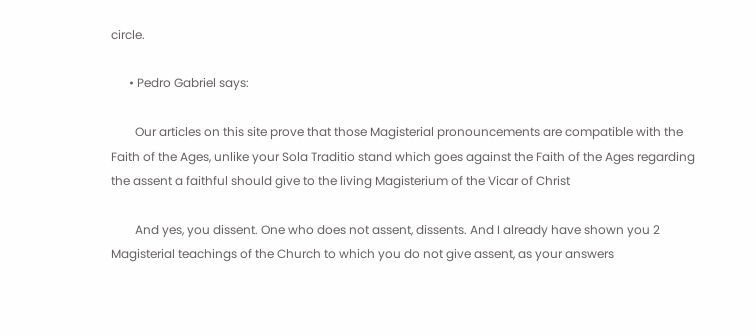circle.

      • Pedro Gabriel says:

        Our articles on this site prove that those Magisterial pronouncements are compatible with the Faith of the Ages, unlike your Sola Traditio stand which goes against the Faith of the Ages regarding the assent a faithful should give to the living Magisterium of the Vicar of Christ

        And yes, you dissent. One who does not assent, dissents. And I already have shown you 2 Magisterial teachings of the Church to which you do not give assent, as your answers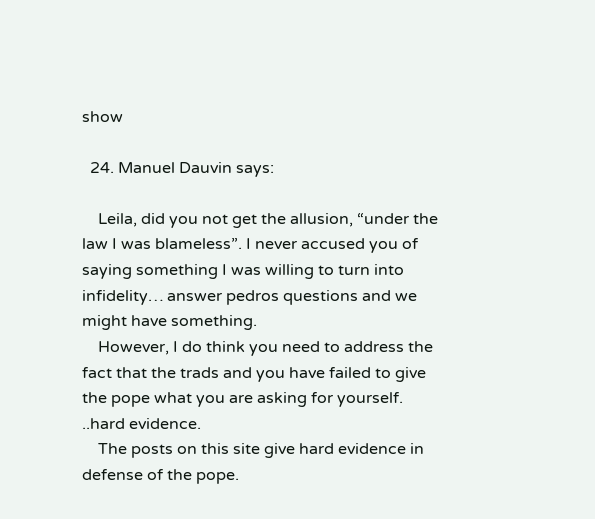show

  24. Manuel Dauvin says:

    Leila, did you not get the allusion, “under the law I was blameless”. I never accused you of saying something I was willing to turn into infidelity… answer pedros questions and we might have something.
    However, I do think you need to address the fact that the trads and you have failed to give the pope what you are asking for yourself. ..hard evidence.
    The posts on this site give hard evidence in defense of the pope.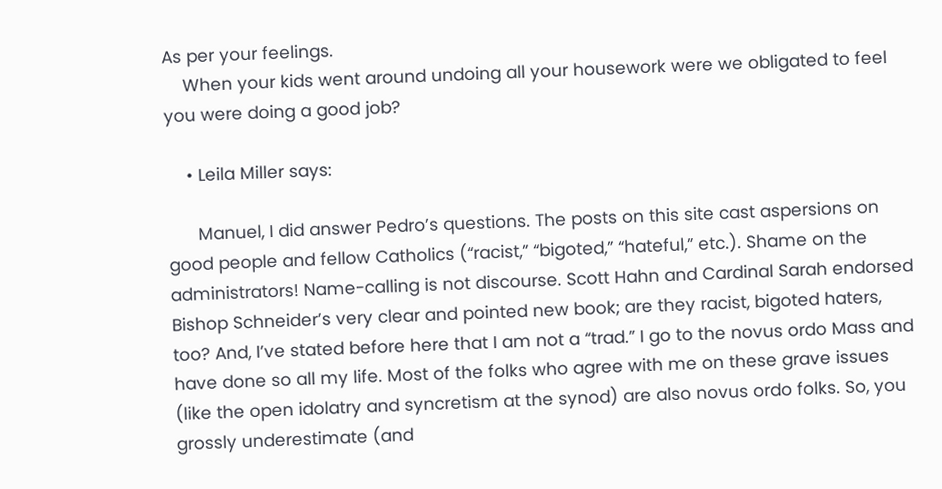As per your feelings.
    When your kids went around undoing all your housework were we obligated to feel you were doing a good job?

    • Leila Miller says:

      Manuel, I did answer Pedro’s questions. The posts on this site cast aspersions on good people and fellow Catholics (“racist,” “bigoted,” “hateful,” etc.). Shame on the administrators! Name-calling is not discourse. Scott Hahn and Cardinal Sarah endorsed Bishop Schneider’s very clear and pointed new book; are they racist, bigoted haters, too? And, I’ve stated before here that I am not a “trad.” I go to the novus ordo Mass and have done so all my life. Most of the folks who agree with me on these grave issues (like the open idolatry and syncretism at the synod) are also novus ordo folks. So, you grossly underestimate (and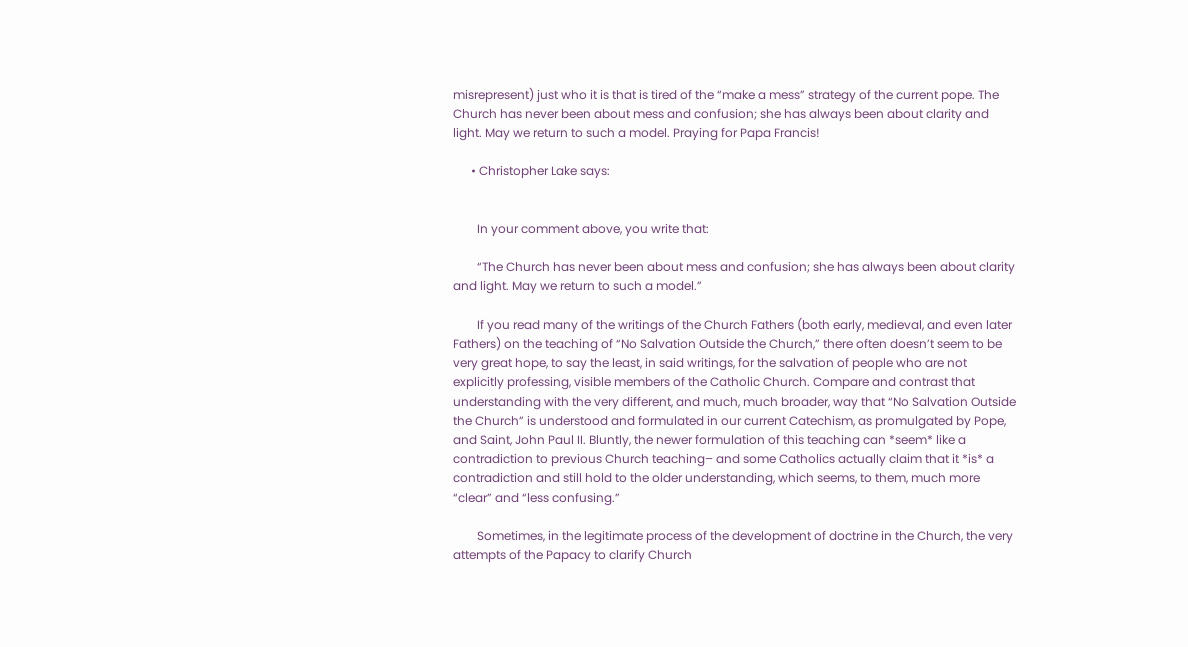misrepresent) just who it is that is tired of the “make a mess” strategy of the current pope. The Church has never been about mess and confusion; she has always been about clarity and light. May we return to such a model. Praying for Papa Francis!

      • Christopher Lake says:


        In your comment above, you write that:

        “The Church has never been about mess and confusion; she has always been about clarity and light. May we return to such a model.”

        If you read many of the writings of the Church Fathers (both early, medieval, and even later Fathers) on the teaching of “No Salvation Outside the Church,” there often doesn’t seem to be very great hope, to say the least, in said writings, for the salvation of people who are not explicitly professing, visible members of the Catholic Church. Compare and contrast that understanding with the very different, and much, much broader, way that “No Salvation Outside the Church” is understood and formulated in our current Catechism, as promulgated by Pope, and Saint, John Paul II. Bluntly, the newer formulation of this teaching can *seem* like a contradiction to previous Church teaching– and some Catholics actually claim that it *is* a contradiction and still hold to the older understanding, which seems, to them, much more “clear” and “less confusing.”

        Sometimes, in the legitimate process of the development of doctrine in the Church, the very attempts of the Papacy to clarify Church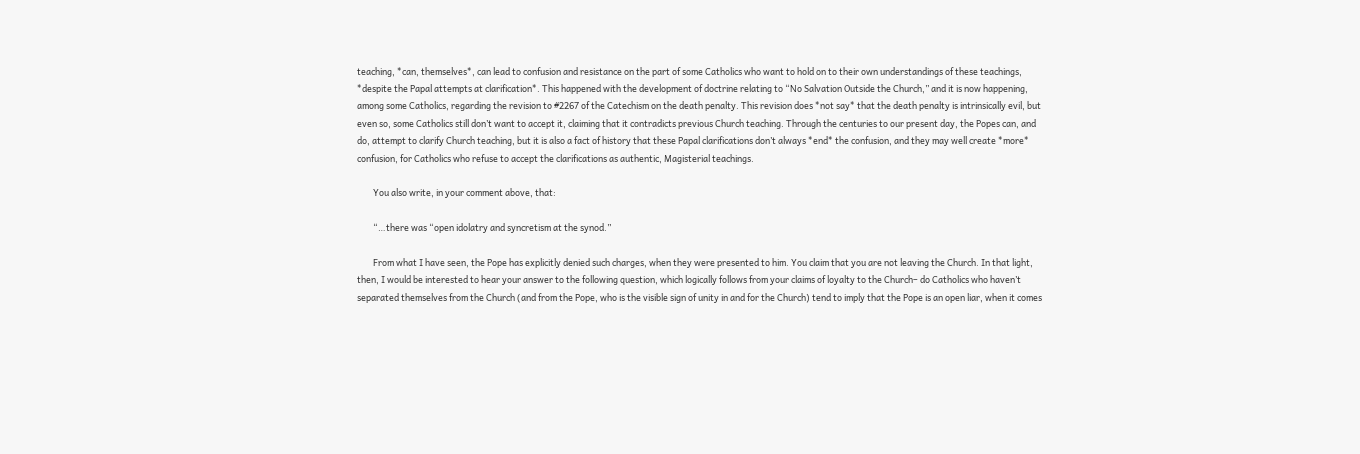teaching, *can, themselves*, can lead to confusion and resistance on the part of some Catholics who want to hold on to their own understandings of these teachings, *despite the Papal attempts at clarification*. This happened with the development of doctrine relating to “No Salvation Outside the Church,” and it is now happening, among some Catholics, regarding the revision to #2267 of the Catechism on the death penalty. This revision does *not say* that the death penalty is intrinsically evil, but even so, some Catholics still don’t want to accept it, claiming that it contradicts previous Church teaching. Through the centuries to our present day, the Popes can, and do, attempt to clarify Church teaching, but it is also a fact of history that these Papal clarifications don’t always *end* the confusion, and they may well create *more* confusion, for Catholics who refuse to accept the clarifications as authentic, Magisterial teachings.

        You also write, in your comment above, that:

        “…there was “open idolatry and syncretism at the synod.”

        From what I have seen, the Pope has explicitly denied such charges, when they were presented to him. You claim that you are not leaving the Church. In that light, then, I would be interested to hear your answer to the following question, which logically follows from your claims of loyalty to the Church– do Catholics who haven’t separated themselves from the Church (and from the Pope, who is the visible sign of unity in and for the Church) tend to imply that the Pope is an open liar, when it comes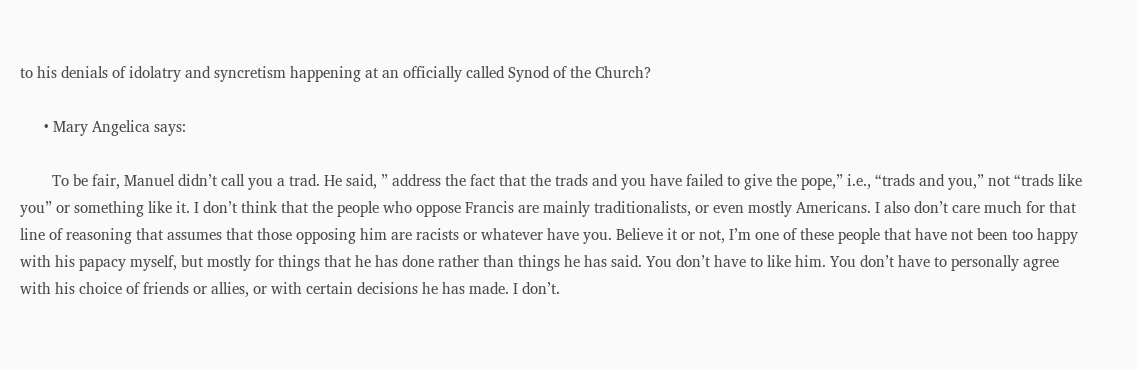to his denials of idolatry and syncretism happening at an officially called Synod of the Church?

      • Mary Angelica says:

        To be fair, Manuel didn’t call you a trad. He said, ” address the fact that the trads and you have failed to give the pope,” i.e., “trads and you,” not “trads like you” or something like it. I don’t think that the people who oppose Francis are mainly traditionalists, or even mostly Americans. I also don’t care much for that line of reasoning that assumes that those opposing him are racists or whatever have you. Believe it or not, I’m one of these people that have not been too happy with his papacy myself, but mostly for things that he has done rather than things he has said. You don’t have to like him. You don’t have to personally agree with his choice of friends or allies, or with certain decisions he has made. I don’t.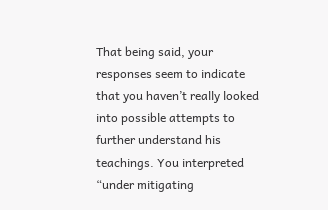That being said, your responses seem to indicate that you haven’t really looked into possible attempts to further understand his teachings. You interpreted “under mitigating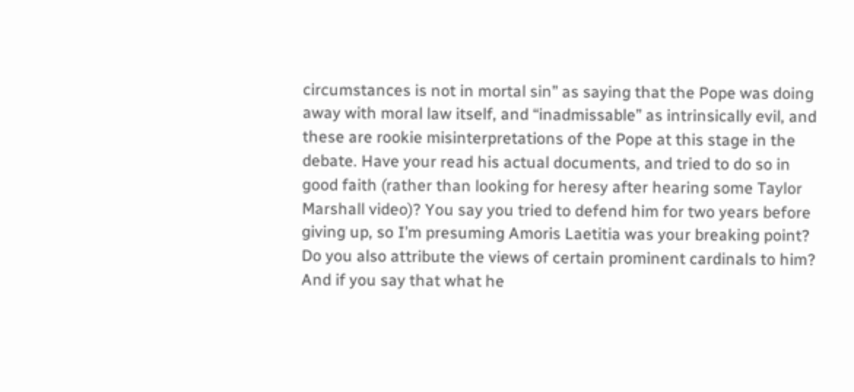circumstances is not in mortal sin” as saying that the Pope was doing away with moral law itself, and “inadmissable” as intrinsically evil, and these are rookie misinterpretations of the Pope at this stage in the debate. Have your read his actual documents, and tried to do so in good faith (rather than looking for heresy after hearing some Taylor Marshall video)? You say you tried to defend him for two years before giving up, so I’m presuming Amoris Laetitia was your breaking point? Do you also attribute the views of certain prominent cardinals to him? And if you say that what he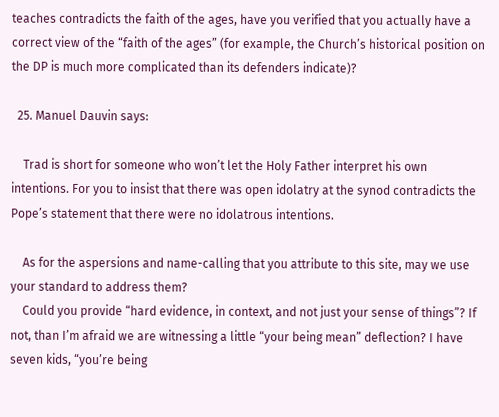teaches contradicts the faith of the ages, have you verified that you actually have a correct view of the “faith of the ages” (for example, the Church’s historical position on the DP is much more complicated than its defenders indicate)?

  25. Manuel Dauvin says:

    Trad is short for someone who won’t let the Holy Father interpret his own intentions. For you to insist that there was open idolatry at the synod contradicts the Pope’s statement that there were no idolatrous intentions.

    As for the aspersions and name-calling that you attribute to this site, may we use your standard to address them?
    Could you provide “hard evidence, in context, and not just your sense of things”? If not, than I’m afraid we are witnessing a little “your being mean” deflection? I have seven kids, “you’re being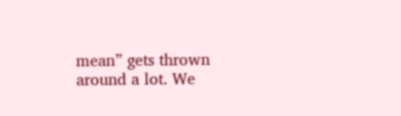mean” gets thrown around a lot. We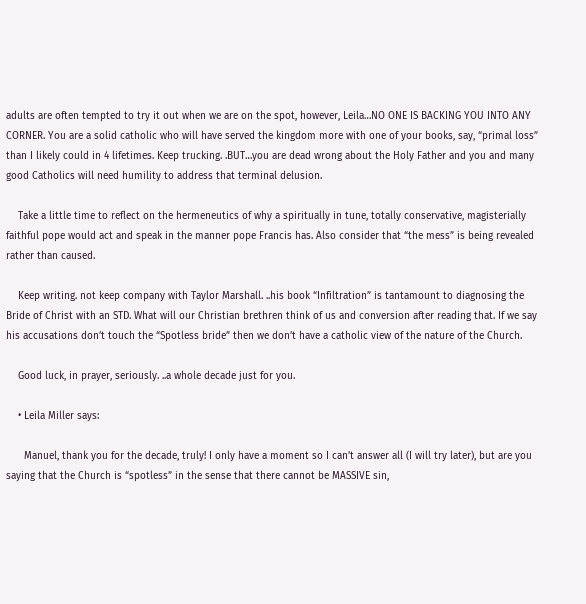adults are often tempted to try it out when we are on the spot, however, Leila…NO ONE IS BACKING YOU INTO ANY CORNER. You are a solid catholic who will have served the kingdom more with one of your books, say, “primal loss” than I likely could in 4 lifetimes. Keep trucking. .BUT…you are dead wrong about the Holy Father and you and many good Catholics will need humility to address that terminal delusion.

    Take a little time to reflect on the hermeneutics of why a spiritually in tune, totally conservative, magisterially faithful pope would act and speak in the manner pope Francis has. Also consider that “the mess” is being revealed rather than caused.

    Keep writing. not keep company with Taylor Marshall. ..his book “Infiltration” is tantamount to diagnosing the Bride of Christ with an STD. What will our Christian brethren think of us and conversion after reading that. If we say his accusations don’t touch the “Spotless bride” then we don’t have a catholic view of the nature of the Church.

    Good luck, in prayer, seriously. ..a whole decade just for you.

    • Leila Miller says:

      Manuel, thank you for the decade, truly! I only have a moment so I can’t answer all (I will try later), but are you saying that the Church is “spotless” in the sense that there cannot be MASSIVE sin,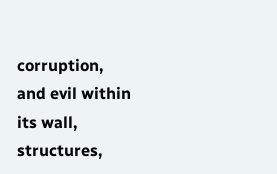corruption, and evil within its wall, structures,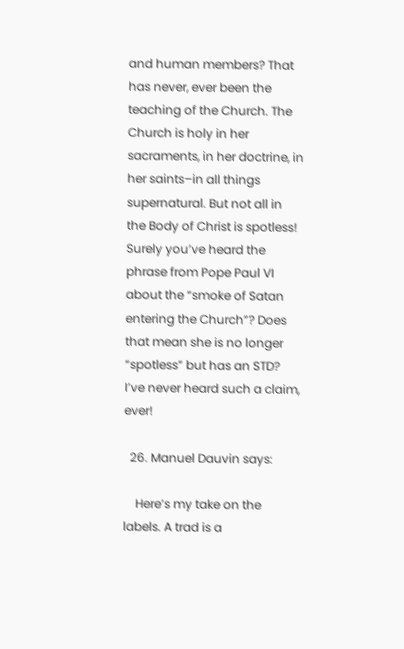and human members? That has never, ever been the teaching of the Church. The Church is holy in her sacraments, in her doctrine, in her saints–in all things supernatural. But not all in the Body of Christ is spotless! Surely you’ve heard the phrase from Pope Paul VI about the “smoke of Satan entering the Church”? Does that mean she is no longer “spotless” but has an STD? I’ve never heard such a claim, ever!

  26. Manuel Dauvin says:

    Here’s my take on the labels. A trad is a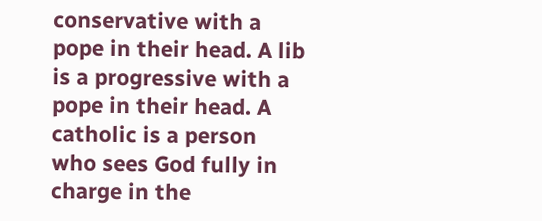conservative with a pope in their head. A lib is a progressive with a pope in their head. A catholic is a person who sees God fully in charge in the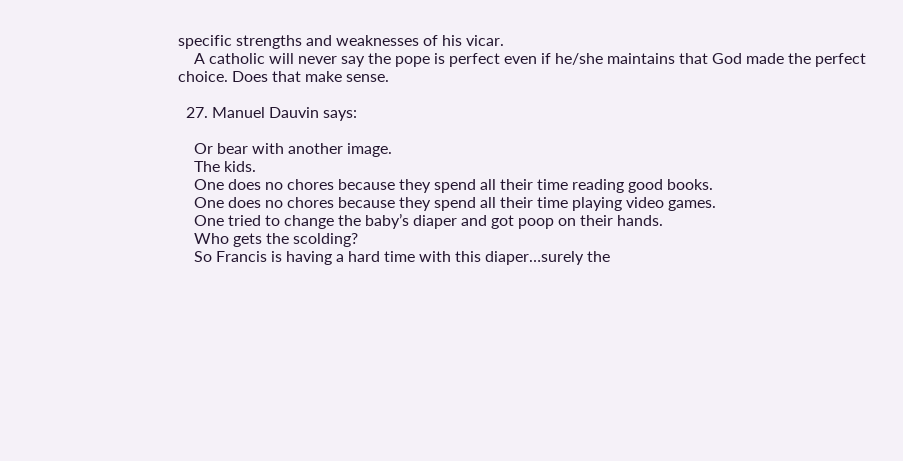specific strengths and weaknesses of his vicar.
    A catholic will never say the pope is perfect even if he/she maintains that God made the perfect choice. Does that make sense.

  27. Manuel Dauvin says:

    Or bear with another image.
    The kids.
    One does no chores because they spend all their time reading good books.
    One does no chores because they spend all their time playing video games.
    One tried to change the baby’s diaper and got poop on their hands.
    Who gets the scolding?
    So Francis is having a hard time with this diaper…surely the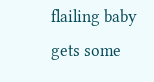flailing baby gets some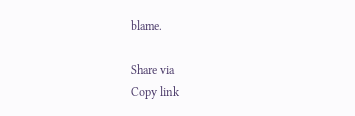blame.

Share via
Copy link